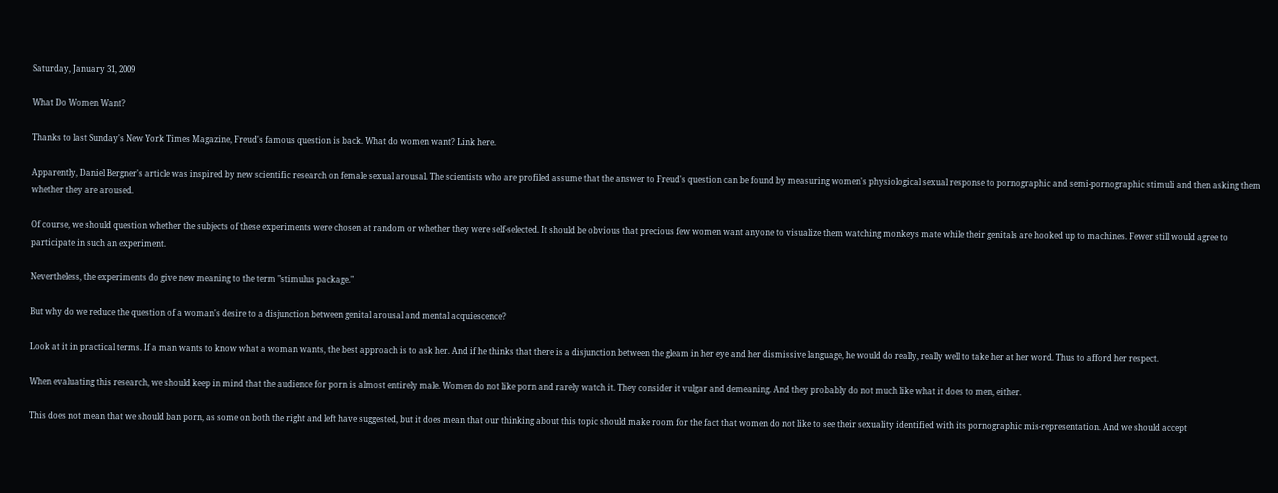Saturday, January 31, 2009

What Do Women Want?

Thanks to last Sunday's New York Times Magazine, Freud's famous question is back. What do women want? Link here.

Apparently, Daniel Bergner's article was inspired by new scientific research on female sexual arousal. The scientists who are profiled assume that the answer to Freud's question can be found by measuring women's physiological sexual response to pornographic and semi-pornographic stimuli and then asking them whether they are aroused.

Of course, we should question whether the subjects of these experiments were chosen at random or whether they were self-selected. It should be obvious that precious few women want anyone to visualize them watching monkeys mate while their genitals are hooked up to machines. Fewer still would agree to participate in such an experiment.

Nevertheless, the experiments do give new meaning to the term "stimulus package."

But why do we reduce the question of a woman's desire to a disjunction between genital arousal and mental acquiescence?

Look at it in practical terms. If a man wants to know what a woman wants, the best approach is to ask her. And if he thinks that there is a disjunction between the gleam in her eye and her dismissive language, he would do really, really well to take her at her word. Thus to afford her respect.

When evaluating this research, we should keep in mind that the audience for porn is almost entirely male. Women do not like porn and rarely watch it. They consider it vulgar and demeaning. And they probably do not much like what it does to men, either.

This does not mean that we should ban porn, as some on both the right and left have suggested, but it does mean that our thinking about this topic should make room for the fact that women do not like to see their sexuality identified with its pornographic mis-representation. And we should accept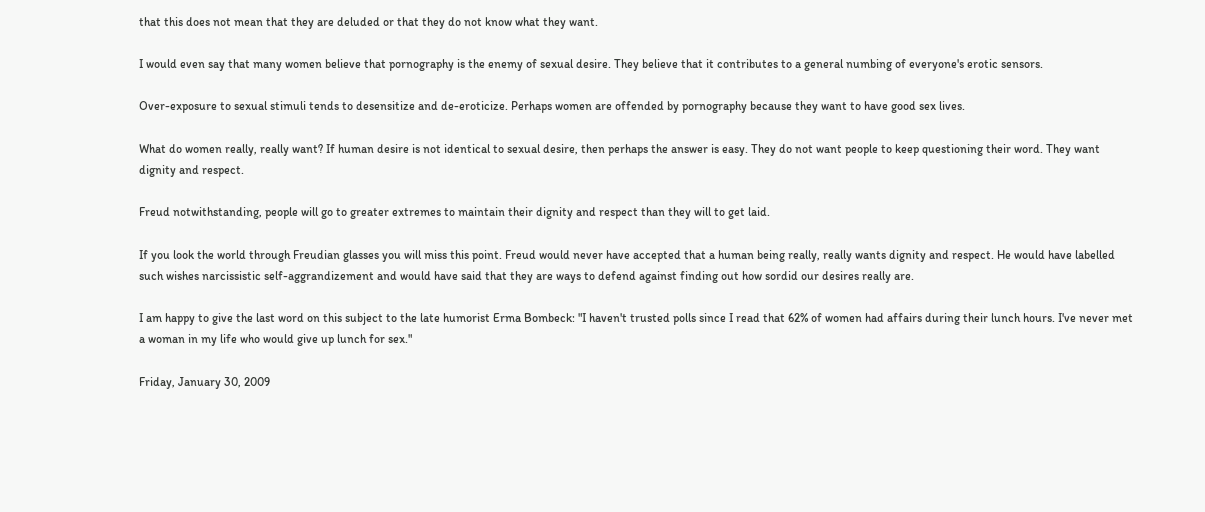that this does not mean that they are deluded or that they do not know what they want.

I would even say that many women believe that pornography is the enemy of sexual desire. They believe that it contributes to a general numbing of everyone's erotic sensors.

Over-exposure to sexual stimuli tends to desensitize and de-eroticize. Perhaps women are offended by pornography because they want to have good sex lives.

What do women really, really want? If human desire is not identical to sexual desire, then perhaps the answer is easy. They do not want people to keep questioning their word. They want dignity and respect.

Freud notwithstanding, people will go to greater extremes to maintain their dignity and respect than they will to get laid.

If you look the world through Freudian glasses you will miss this point. Freud would never have accepted that a human being really, really wants dignity and respect. He would have labelled such wishes narcissistic self-aggrandizement and would have said that they are ways to defend against finding out how sordid our desires really are.

I am happy to give the last word on this subject to the late humorist Erma Bombeck: "I haven't trusted polls since I read that 62% of women had affairs during their lunch hours. I've never met a woman in my life who would give up lunch for sex."

Friday, January 30, 2009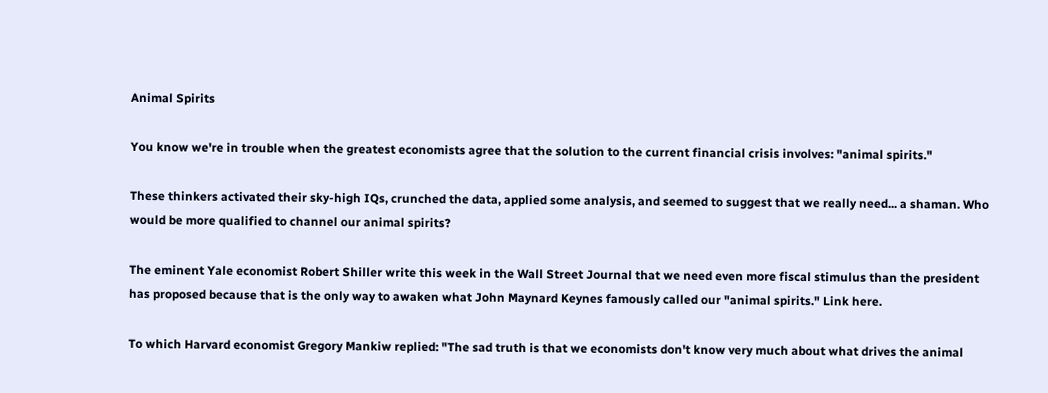Animal Spirits

You know we're in trouble when the greatest economists agree that the solution to the current financial crisis involves: "animal spirits."

These thinkers activated their sky-high IQs, crunched the data, applied some analysis, and seemed to suggest that we really need... a shaman. Who would be more qualified to channel our animal spirits?

The eminent Yale economist Robert Shiller write this week in the Wall Street Journal that we need even more fiscal stimulus than the president has proposed because that is the only way to awaken what John Maynard Keynes famously called our "animal spirits." Link here.

To which Harvard economist Gregory Mankiw replied: "The sad truth is that we economists don't know very much about what drives the animal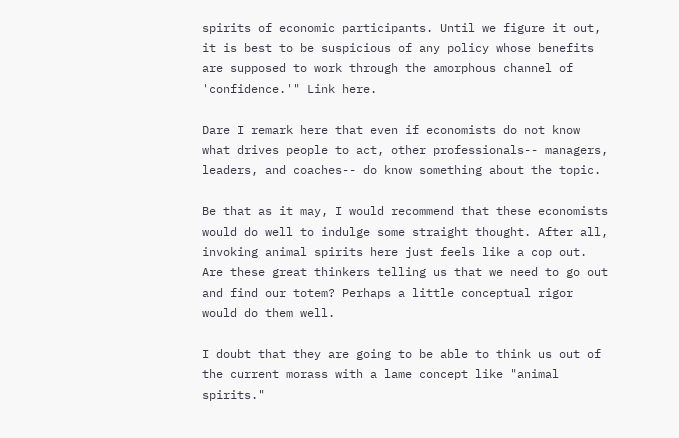spirits of economic participants. Until we figure it out, it is best to be suspicious of any policy whose benefits are supposed to work through the amorphous channel of 'confidence.'" Link here.

Dare I remark here that even if economists do not know what drives people to act, other professionals-- managers, leaders, and coaches-- do know something about the topic.

Be that as it may, I would recommend that these economists would do well to indulge some straight thought. After all, invoking animal spirits here just feels like a cop out. Are these great thinkers telling us that we need to go out and find our totem? Perhaps a little conceptual rigor would do them well.

I doubt that they are going to be able to think us out of the current morass with a lame concept like "animal spirits."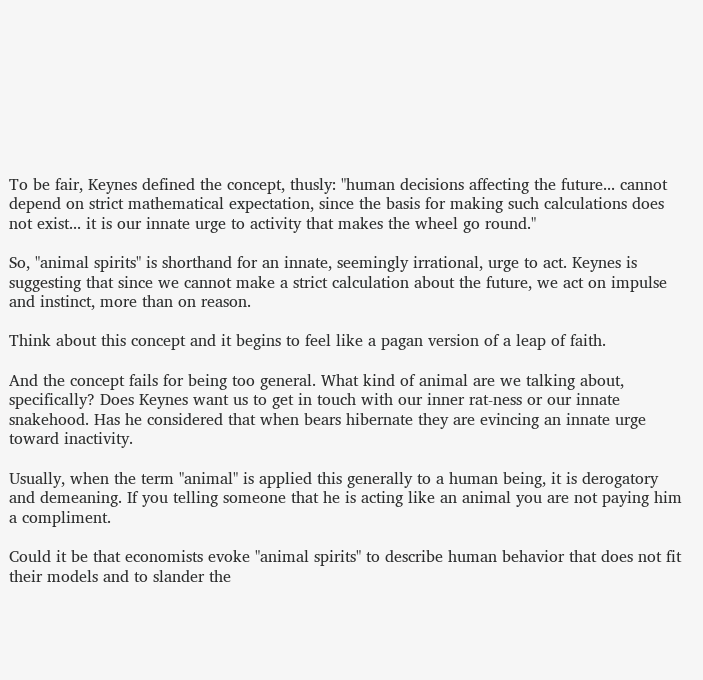To be fair, Keynes defined the concept, thusly: "human decisions affecting the future... cannot depend on strict mathematical expectation, since the basis for making such calculations does not exist... it is our innate urge to activity that makes the wheel go round."

So, "animal spirits" is shorthand for an innate, seemingly irrational, urge to act. Keynes is suggesting that since we cannot make a strict calculation about the future, we act on impulse and instinct, more than on reason.

Think about this concept and it begins to feel like a pagan version of a leap of faith.

And the concept fails for being too general. What kind of animal are we talking about, specifically? Does Keynes want us to get in touch with our inner rat-ness or our innate snakehood. Has he considered that when bears hibernate they are evincing an innate urge toward inactivity.

Usually, when the term "animal" is applied this generally to a human being, it is derogatory and demeaning. If you telling someone that he is acting like an animal you are not paying him a compliment.

Could it be that economists evoke "animal spirits" to describe human behavior that does not fit their models and to slander the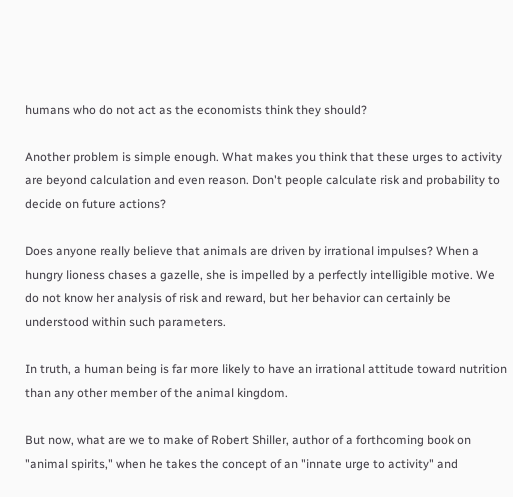humans who do not act as the economists think they should?

Another problem is simple enough. What makes you think that these urges to activity are beyond calculation and even reason. Don't people calculate risk and probability to decide on future actions?

Does anyone really believe that animals are driven by irrational impulses? When a hungry lioness chases a gazelle, she is impelled by a perfectly intelligible motive. We do not know her analysis of risk and reward, but her behavior can certainly be understood within such parameters.

In truth, a human being is far more likely to have an irrational attitude toward nutrition than any other member of the animal kingdom.

But now, what are we to make of Robert Shiller, author of a forthcoming book on "animal spirits," when he takes the concept of an "innate urge to activity" and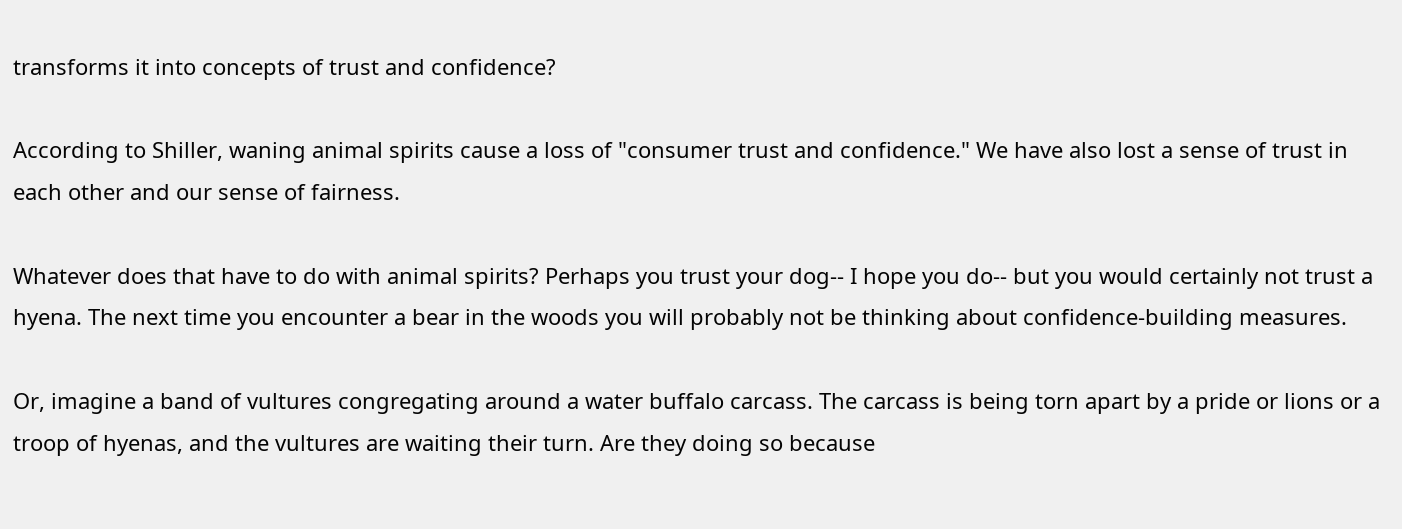transforms it into concepts of trust and confidence?

According to Shiller, waning animal spirits cause a loss of "consumer trust and confidence." We have also lost a sense of trust in each other and our sense of fairness.

Whatever does that have to do with animal spirits? Perhaps you trust your dog-- I hope you do-- but you would certainly not trust a hyena. The next time you encounter a bear in the woods you will probably not be thinking about confidence-building measures.

Or, imagine a band of vultures congregating around a water buffalo carcass. The carcass is being torn apart by a pride or lions or a troop of hyenas, and the vultures are waiting their turn. Are they doing so because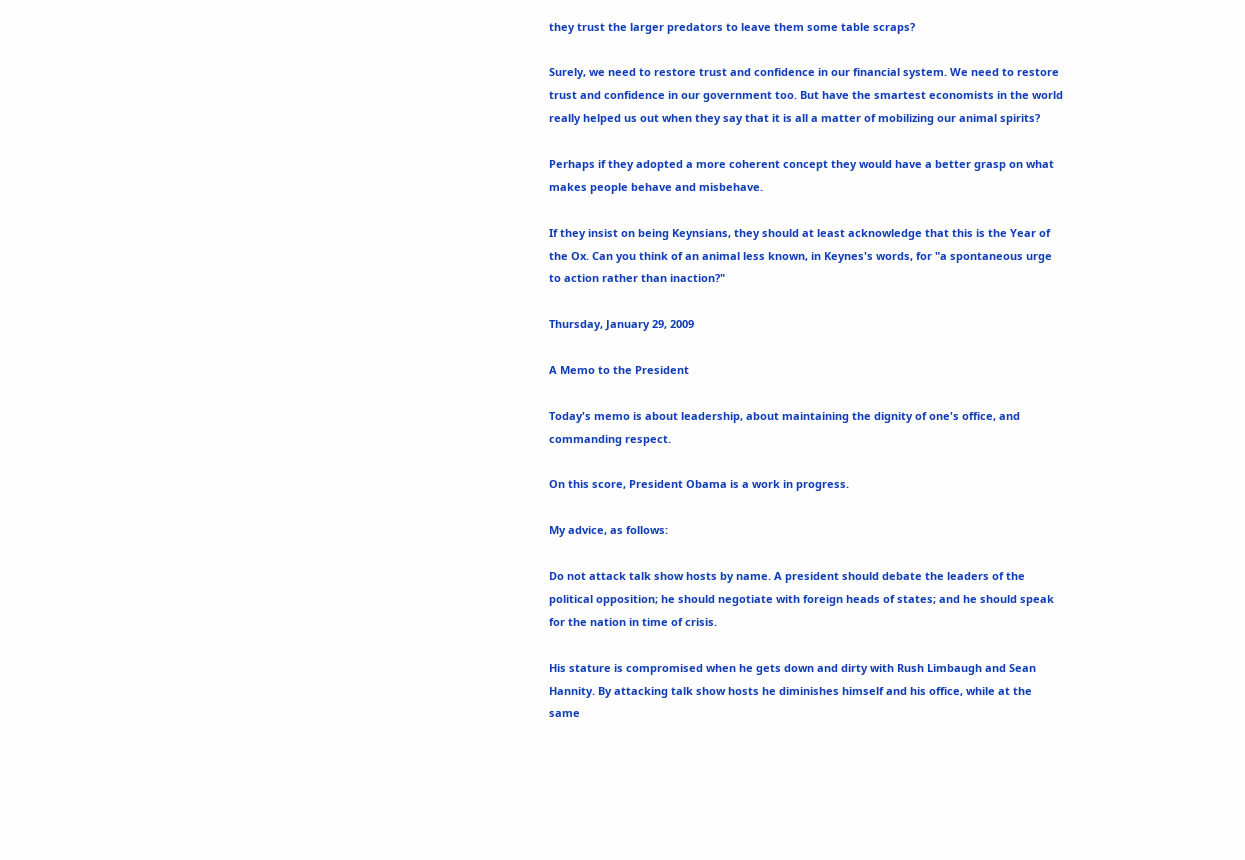they trust the larger predators to leave them some table scraps?

Surely, we need to restore trust and confidence in our financial system. We need to restore trust and confidence in our government too. But have the smartest economists in the world really helped us out when they say that it is all a matter of mobilizing our animal spirits?

Perhaps if they adopted a more coherent concept they would have a better grasp on what makes people behave and misbehave.

If they insist on being Keynsians, they should at least acknowledge that this is the Year of the Ox. Can you think of an animal less known, in Keynes's words, for "a spontaneous urge to action rather than inaction?"

Thursday, January 29, 2009

A Memo to the President

Today's memo is about leadership, about maintaining the dignity of one's office, and commanding respect.

On this score, President Obama is a work in progress.

My advice, as follows:

Do not attack talk show hosts by name. A president should debate the leaders of the political opposition; he should negotiate with foreign heads of states; and he should speak for the nation in time of crisis.

His stature is compromised when he gets down and dirty with Rush Limbaugh and Sean Hannity. By attacking talk show hosts he diminishes himself and his office, while at the same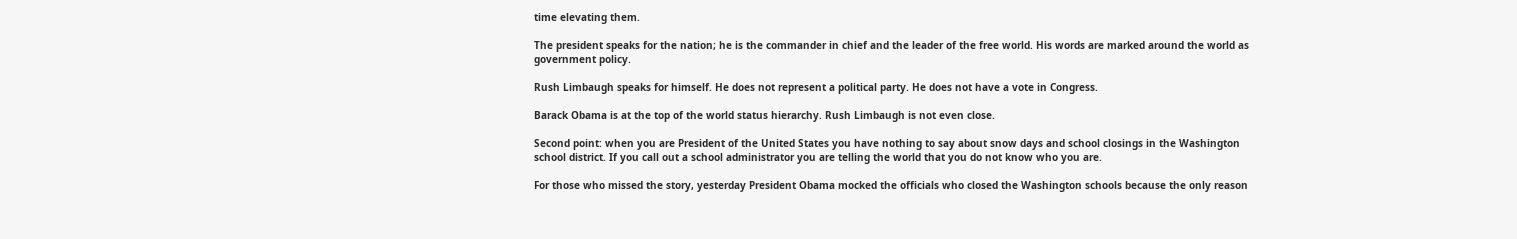time elevating them.

The president speaks for the nation; he is the commander in chief and the leader of the free world. His words are marked around the world as government policy.

Rush Limbaugh speaks for himself. He does not represent a political party. He does not have a vote in Congress.

Barack Obama is at the top of the world status hierarchy. Rush Limbaugh is not even close.

Second point: when you are President of the United States you have nothing to say about snow days and school closings in the Washington school district. If you call out a school administrator you are telling the world that you do not know who you are.

For those who missed the story, yesterday President Obama mocked the officials who closed the Washington schools because the only reason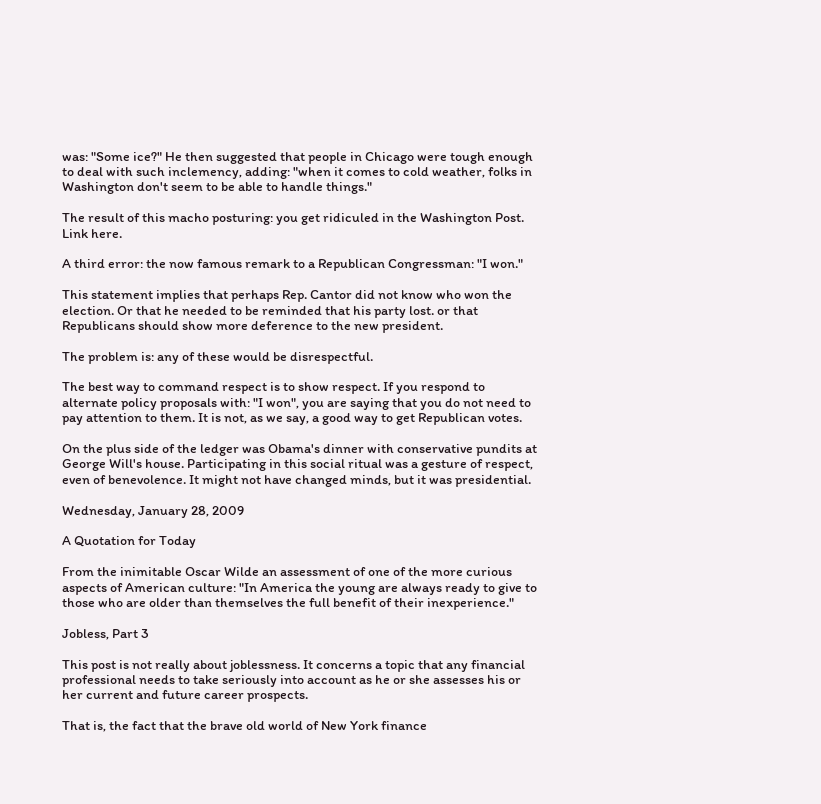was: "Some ice?" He then suggested that people in Chicago were tough enough to deal with such inclemency, adding: "when it comes to cold weather, folks in Washington don't seem to be able to handle things."

The result of this macho posturing: you get ridiculed in the Washington Post. Link here.

A third error: the now famous remark to a Republican Congressman: "I won."

This statement implies that perhaps Rep. Cantor did not know who won the election. Or that he needed to be reminded that his party lost. or that Republicans should show more deference to the new president.

The problem is: any of these would be disrespectful.

The best way to command respect is to show respect. If you respond to alternate policy proposals with: "I won", you are saying that you do not need to pay attention to them. It is not, as we say, a good way to get Republican votes.

On the plus side of the ledger was Obama's dinner with conservative pundits at George Will's house. Participating in this social ritual was a gesture of respect, even of benevolence. It might not have changed minds, but it was presidential.

Wednesday, January 28, 2009

A Quotation for Today

From the inimitable Oscar Wilde an assessment of one of the more curious aspects of American culture: "In America the young are always ready to give to those who are older than themselves the full benefit of their inexperience."

Jobless, Part 3

This post is not really about joblessness. It concerns a topic that any financial professional needs to take seriously into account as he or she assesses his or her current and future career prospects.

That is, the fact that the brave old world of New York finance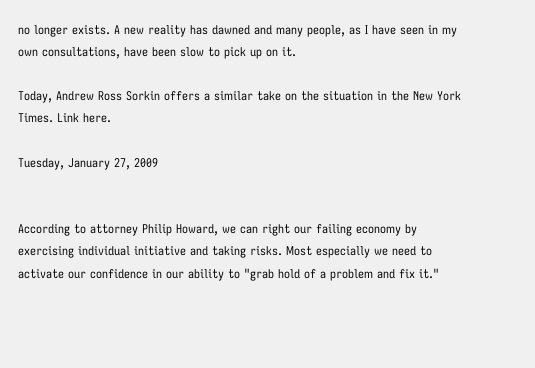no longer exists. A new reality has dawned and many people, as I have seen in my own consultations, have been slow to pick up on it.

Today, Andrew Ross Sorkin offers a similar take on the situation in the New York Times. Link here.

Tuesday, January 27, 2009


According to attorney Philip Howard, we can right our failing economy by exercising individual initiative and taking risks. Most especially we need to activate our confidence in our ability to "grab hold of a problem and fix it."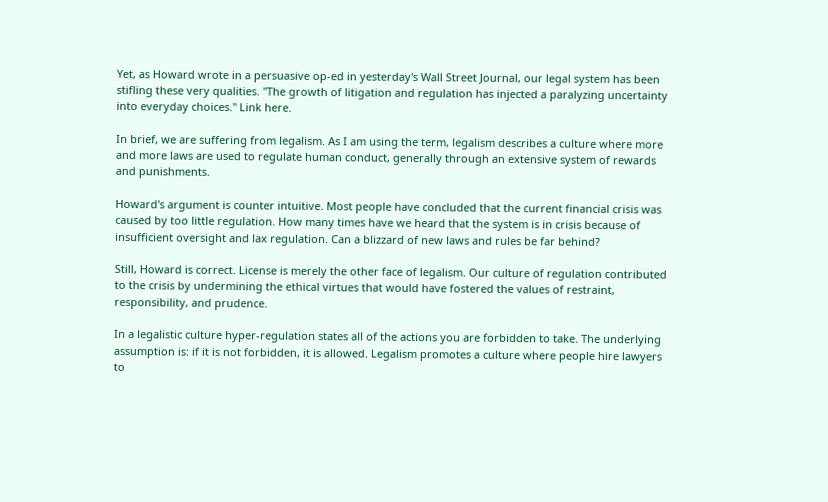Yet, as Howard wrote in a persuasive op-ed in yesterday's Wall Street Journal, our legal system has been stifling these very qualities. "The growth of litigation and regulation has injected a paralyzing uncertainty into everyday choices." Link here.

In brief, we are suffering from legalism. As I am using the term, legalism describes a culture where more and more laws are used to regulate human conduct, generally through an extensive system of rewards and punishments.

Howard's argument is counter intuitive. Most people have concluded that the current financial crisis was caused by too little regulation. How many times have we heard that the system is in crisis because of insufficient oversight and lax regulation. Can a blizzard of new laws and rules be far behind?

Still, Howard is correct. License is merely the other face of legalism. Our culture of regulation contributed to the crisis by undermining the ethical virtues that would have fostered the values of restraint, responsibility, and prudence.

In a legalistic culture hyper-regulation states all of the actions you are forbidden to take. The underlying assumption is: if it is not forbidden, it is allowed. Legalism promotes a culture where people hire lawyers to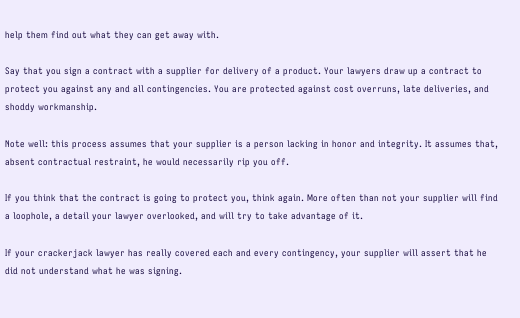help them find out what they can get away with.

Say that you sign a contract with a supplier for delivery of a product. Your lawyers draw up a contract to protect you against any and all contingencies. You are protected against cost overruns, late deliveries, and shoddy workmanship.

Note well: this process assumes that your supplier is a person lacking in honor and integrity. It assumes that, absent contractual restraint, he would necessarily rip you off.

If you think that the contract is going to protect you, think again. More often than not your supplier will find a loophole, a detail your lawyer overlooked, and will try to take advantage of it.

If your crackerjack lawyer has really covered each and every contingency, your supplier will assert that he did not understand what he was signing.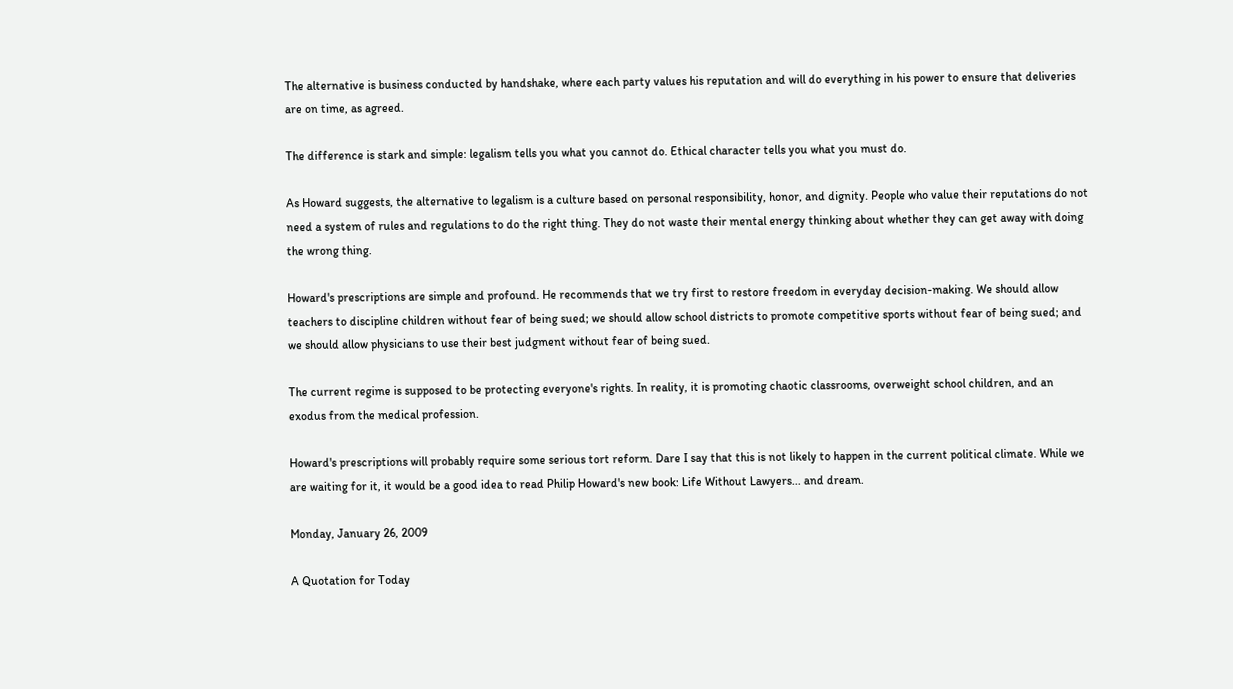The alternative is business conducted by handshake, where each party values his reputation and will do everything in his power to ensure that deliveries are on time, as agreed.

The difference is stark and simple: legalism tells you what you cannot do. Ethical character tells you what you must do.

As Howard suggests, the alternative to legalism is a culture based on personal responsibility, honor, and dignity. People who value their reputations do not need a system of rules and regulations to do the right thing. They do not waste their mental energy thinking about whether they can get away with doing the wrong thing.

Howard's prescriptions are simple and profound. He recommends that we try first to restore freedom in everyday decision-making. We should allow teachers to discipline children without fear of being sued; we should allow school districts to promote competitive sports without fear of being sued; and we should allow physicians to use their best judgment without fear of being sued.

The current regime is supposed to be protecting everyone's rights. In reality, it is promoting chaotic classrooms, overweight school children, and an exodus from the medical profession.

Howard's prescriptions will probably require some serious tort reform. Dare I say that this is not likely to happen in the current political climate. While we are waiting for it, it would be a good idea to read Philip Howard's new book: Life Without Lawyers... and dream.

Monday, January 26, 2009

A Quotation for Today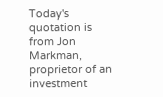Today's quotation is from Jon Markman, proprietor of an investment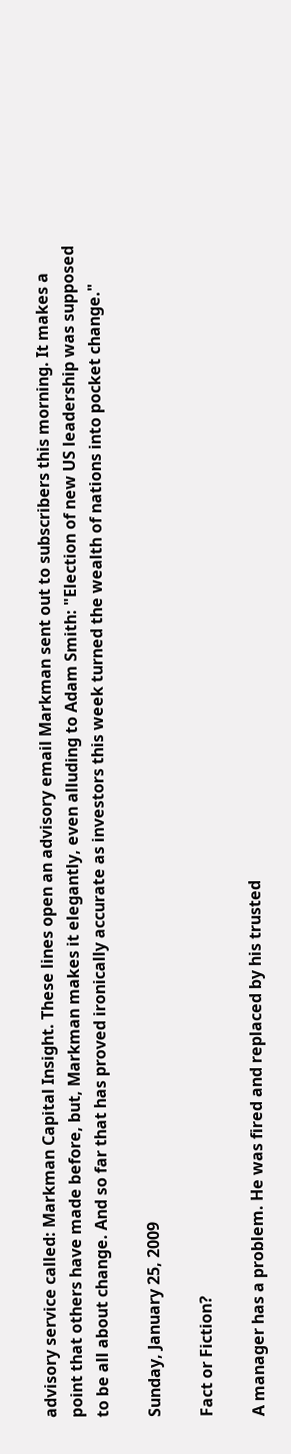advisory service called: Markman Capital Insight. These lines open an advisory email Markman sent out to subscribers this morning. It makes a point that others have made before, but, Markman makes it elegantly, even alluding to Adam Smith: "Election of new US leadership was supposed to be all about change. And so far that has proved ironically accurate as investors this week turned the wealth of nations into pocket change."

Sunday, January 25, 2009

Fact or Fiction?

A manager has a problem. He was fired and replaced by his trusted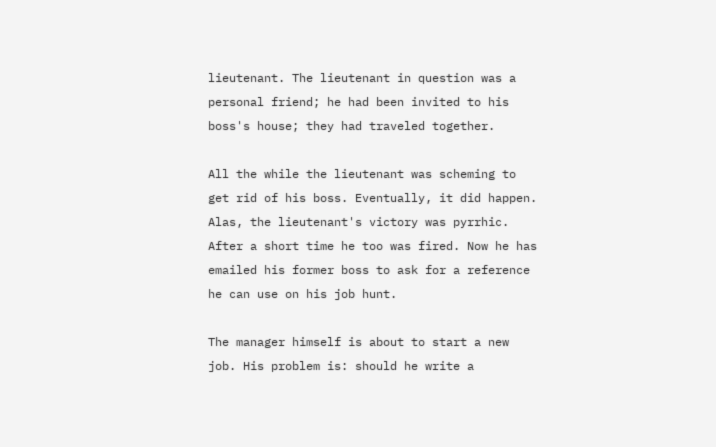lieutenant. The lieutenant in question was a personal friend; he had been invited to his boss's house; they had traveled together.

All the while the lieutenant was scheming to get rid of his boss. Eventually, it did happen. Alas, the lieutenant's victory was pyrrhic. After a short time he too was fired. Now he has emailed his former boss to ask for a reference he can use on his job hunt.

The manager himself is about to start a new job. His problem is: should he write a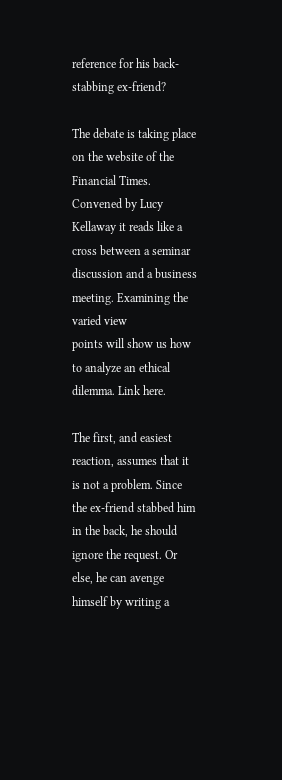reference for his back-stabbing ex-friend?

The debate is taking place on the website of the Financial Times. Convened by Lucy Kellaway it reads like a cross between a seminar discussion and a business meeting. Examining the varied view
points will show us how to analyze an ethical dilemma. Link here.

The first, and easiest reaction, assumes that it is not a problem. Since the ex-friend stabbed him in the back, he should ignore the request. Or else, he can avenge himself by writing a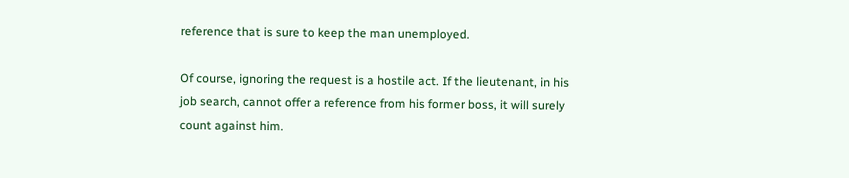reference that is sure to keep the man unemployed.

Of course, ignoring the request is a hostile act. If the lieutenant, in his job search, cannot offer a reference from his former boss, it will surely count against him.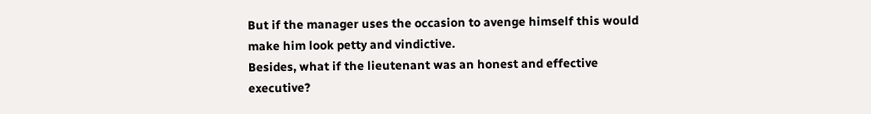But if the manager uses the occasion to avenge himself this would make him look petty and vindictive.
Besides, what if the lieutenant was an honest and effective executive?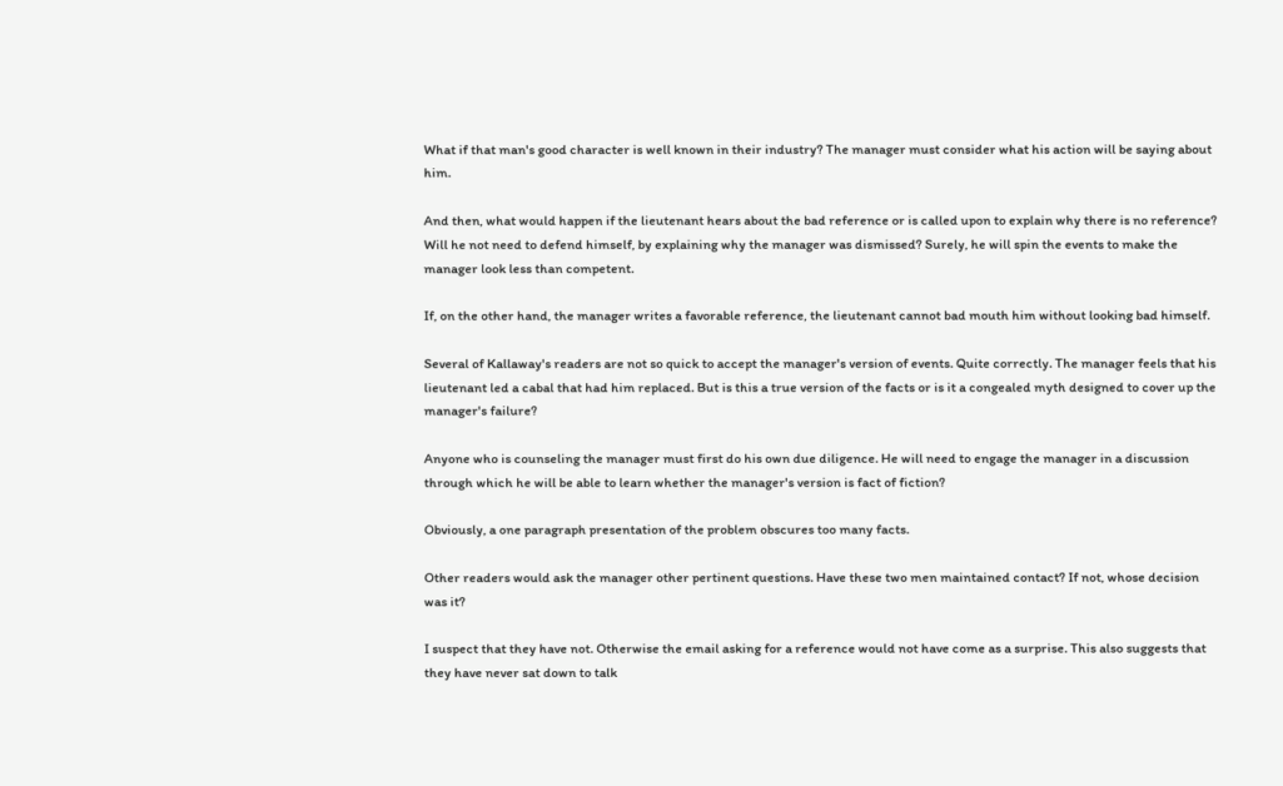What if that man's good character is well known in their industry? The manager must consider what his action will be saying about him.

And then, what would happen if the lieutenant hears about the bad reference or is called upon to explain why there is no reference? Will he not need to defend himself, by explaining why the manager was dismissed? Surely, he will spin the events to make the manager look less than competent.

If, on the other hand, the manager writes a favorable reference, the lieutenant cannot bad mouth him without looking bad himself.

Several of Kallaway's readers are not so quick to accept the manager's version of events. Quite correctly. The manager feels that his lieutenant led a cabal that had him replaced. But is this a true version of the facts or is it a congealed myth designed to cover up the manager's failure?

Anyone who is counseling the manager must first do his own due diligence. He will need to engage the manager in a discussion through which he will be able to learn whether the manager's version is fact of fiction?

Obviously, a one paragraph presentation of the problem obscures too many facts.

Other readers would ask the manager other pertinent questions. Have these two men maintained contact? If not, whose decision was it?

I suspect that they have not. Otherwise the email asking for a reference would not have come as a surprise. This also suggests that they have never sat down to talk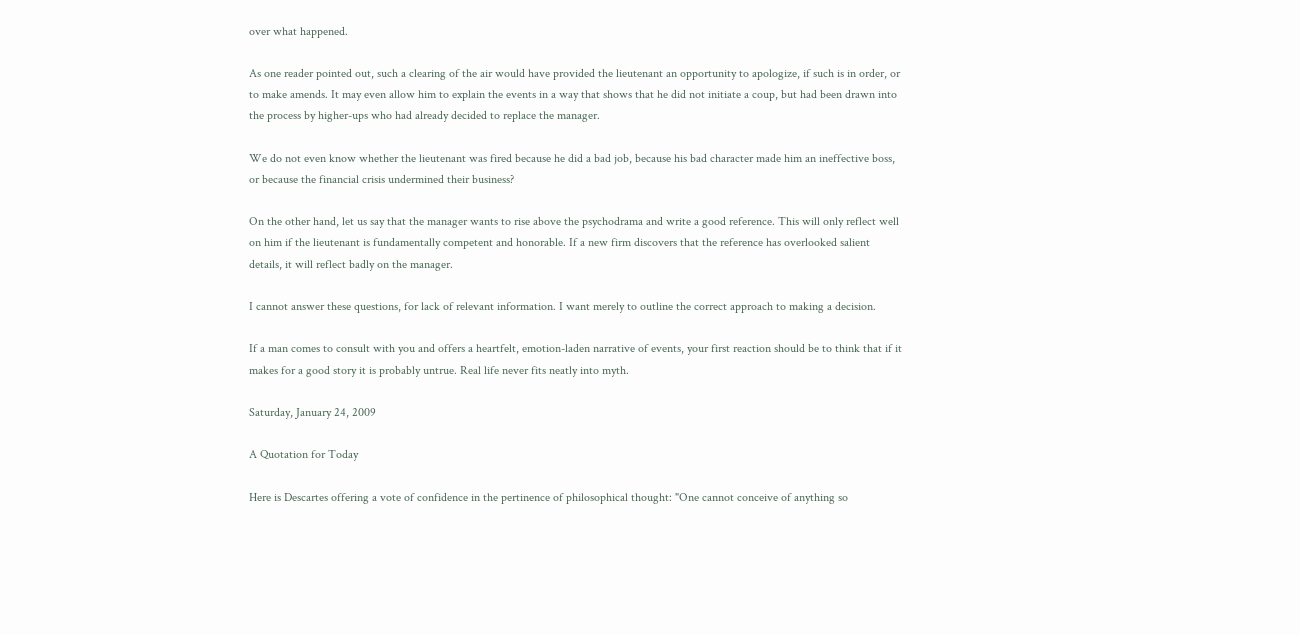over what happened.

As one reader pointed out, such a clearing of the air would have provided the lieutenant an opportunity to apologize, if such is in order, or to make amends. It may even allow him to explain the events in a way that shows that he did not initiate a coup, but had been drawn into the process by higher-ups who had already decided to replace the manager.

We do not even know whether the lieutenant was fired because he did a bad job, because his bad character made him an ineffective boss, or because the financial crisis undermined their business?

On the other hand, let us say that the manager wants to rise above the psychodrama and write a good reference. This will only reflect well on him if the lieutenant is fundamentally competent and honorable. If a new firm discovers that the reference has overlooked salient details, it will reflect badly on the manager.

I cannot answer these questions, for lack of relevant information. I want merely to outline the correct approach to making a decision.

If a man comes to consult with you and offers a heartfelt, emotion-laden narrative of events, your first reaction should be to think that if it makes for a good story it is probably untrue. Real life never fits neatly into myth.

Saturday, January 24, 2009

A Quotation for Today

Here is Descartes offering a vote of confidence in the pertinence of philosophical thought: "One cannot conceive of anything so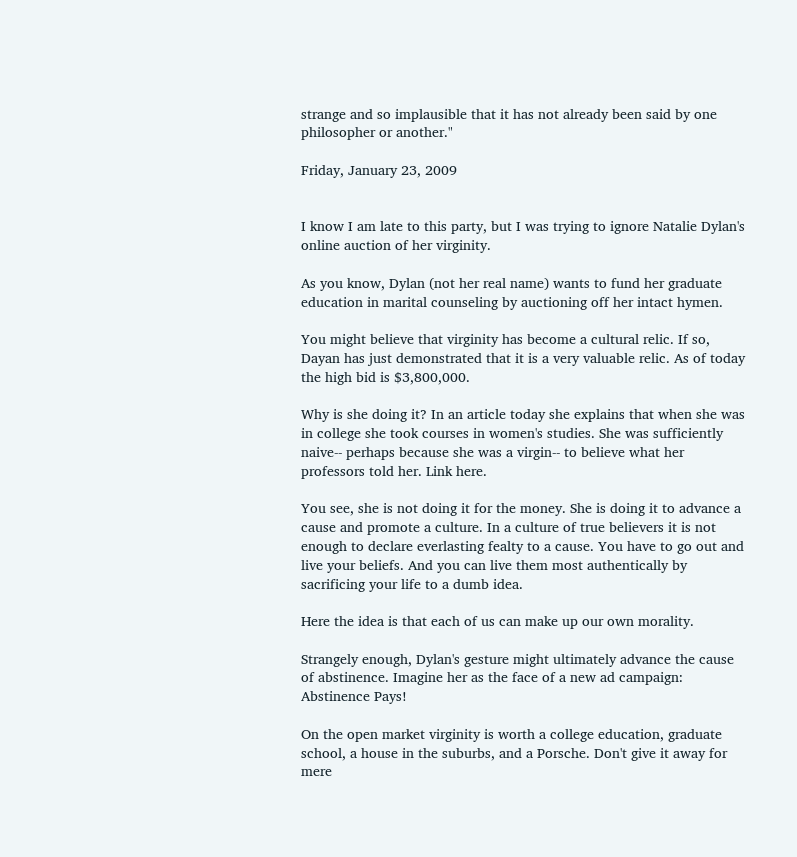strange and so implausible that it has not already been said by one philosopher or another."

Friday, January 23, 2009


I know I am late to this party, but I was trying to ignore Natalie Dylan's online auction of her virginity.

As you know, Dylan (not her real name) wants to fund her graduate education in marital counseling by auctioning off her intact hymen.

You might believe that virginity has become a cultural relic. If so, Dayan has just demonstrated that it is a very valuable relic. As of today the high bid is $3,800,000.

Why is she doing it? In an article today she explains that when she was in college she took courses in women's studies. She was sufficiently naive-- perhaps because she was a virgin-- to believe what her professors told her. Link here.

You see, she is not doing it for the money. She is doing it to advance a cause and promote a culture. In a culture of true believers it is not enough to declare everlasting fealty to a cause. You have to go out and live your beliefs. And you can live them most authentically by sacrificing your life to a dumb idea.

Here the idea is that each of us can make up our own morality.

Strangely enough, Dylan's gesture might ultimately advance the cause of abstinence. Imagine her as the face of a new ad campaign: Abstinence Pays!

On the open market virginity is worth a college education, graduate school, a house in the suburbs, and a Porsche. Don't give it away for mere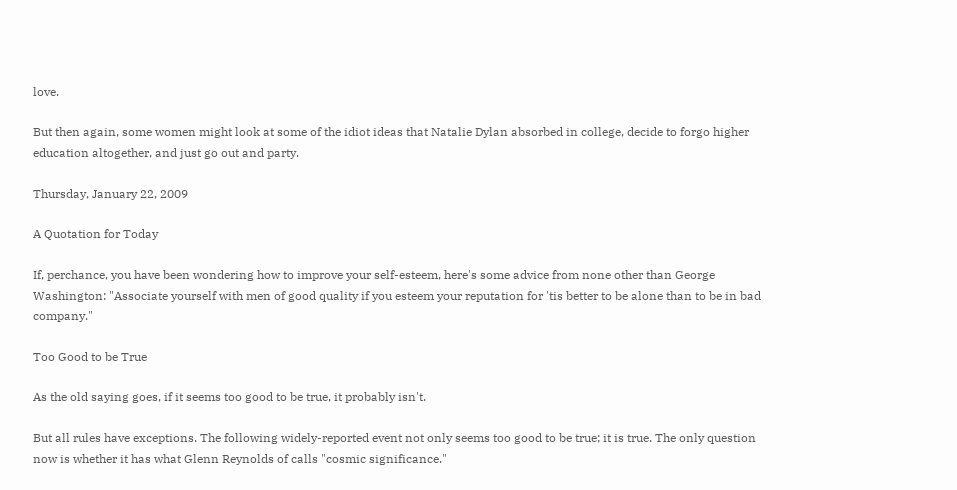love.

But then again, some women might look at some of the idiot ideas that Natalie Dylan absorbed in college, decide to forgo higher education altogether, and just go out and party.

Thursday, January 22, 2009

A Quotation for Today

If, perchance, you have been wondering how to improve your self-esteem, here's some advice from none other than George Washington: "Associate yourself with men of good quality if you esteem your reputation for 'tis better to be alone than to be in bad company."

Too Good to be True

As the old saying goes, if it seems too good to be true, it probably isn't.

But all rules have exceptions. The following widely-reported event not only seems too good to be true; it is true. The only question now is whether it has what Glenn Reynolds of calls "cosmic significance."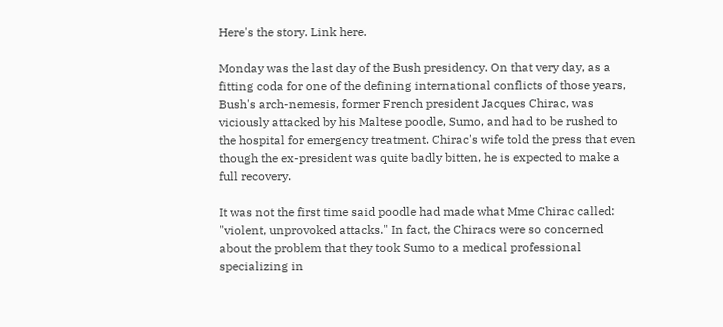Here's the story. Link here.

Monday was the last day of the Bush presidency. On that very day, as a fitting coda for one of the defining international conflicts of those years, Bush's arch-nemesis, former French president Jacques Chirac, was viciously attacked by his Maltese poodle, Sumo, and had to be rushed to the hospital for emergency treatment. Chirac's wife told the press that even though the ex-president was quite badly bitten, he is expected to make a full recovery.

It was not the first time said poodle had made what Mme Chirac called: "violent, unprovoked attacks." In fact, the Chiracs were so concerned about the problem that they took Sumo to a medical professional specializing in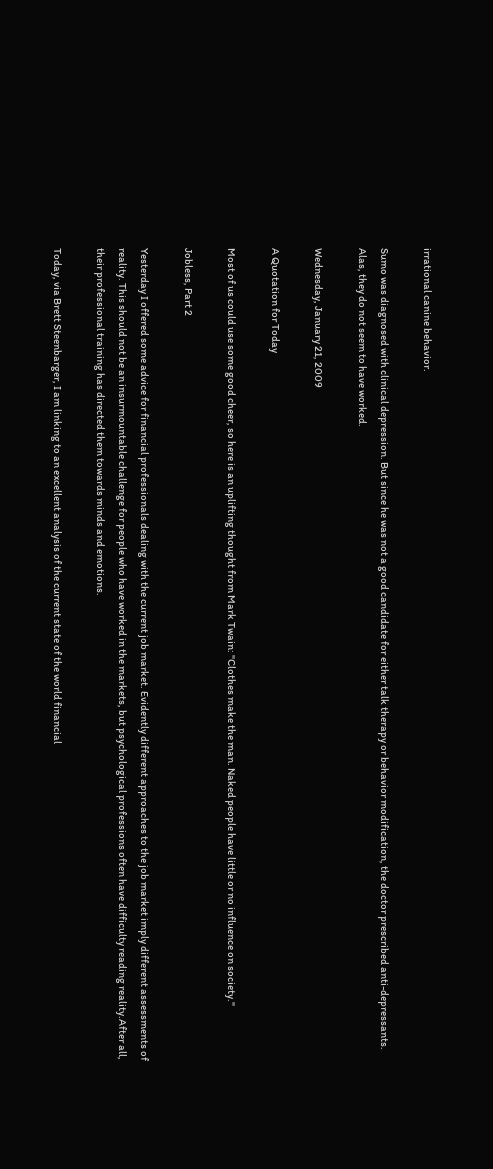irrational canine behavior.

Sumo was diagnosed with clinical depression. But since he was not a good candidate for either talk therapy or behavior modification, the doctor prescribed anti-depressants. Alas, they do not seem to have worked.

Wednesday, January 21, 2009

A Quotation for Today

Most of us could use some good cheer, so here is an uplifting thought from Mark Twain: "Clothes make the man. Naked people have little or no influence on society."

Jobless, Part 2

Yesterday I offered some advice for financial professionals dealing with the current job market. Evidently different approaches to the job market imply different assessments of reality. This should not be an insurmountable challenge for people who have worked in the markets, but psychological professions often have difficulty reading reality.After all, their professional training has directed them towards minds and emotions.

Today, via Brett Steenbarger, I am linking to an excellent analysis of the current state of the world financial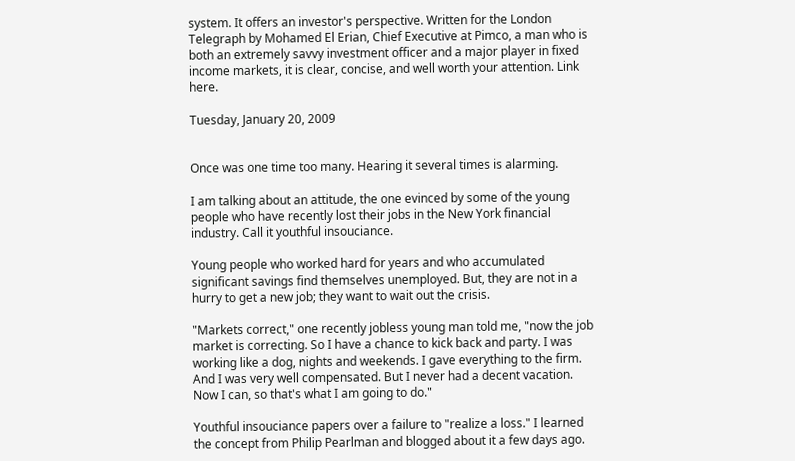system. It offers an investor's perspective. Written for the London Telegraph by Mohamed El Erian, Chief Executive at Pimco, a man who is both an extremely savvy investment officer and a major player in fixed income markets, it is clear, concise, and well worth your attention. Link here.

Tuesday, January 20, 2009


Once was one time too many. Hearing it several times is alarming.

I am talking about an attitude, the one evinced by some of the young people who have recently lost their jobs in the New York financial industry. Call it youthful insouciance.

Young people who worked hard for years and who accumulated significant savings find themselves unemployed. But, they are not in a hurry to get a new job; they want to wait out the crisis.

"Markets correct," one recently jobless young man told me, "now the job market is correcting. So I have a chance to kick back and party. I was working like a dog, nights and weekends. I gave everything to the firm. And I was very well compensated. But I never had a decent vacation. Now I can, so that's what I am going to do."

Youthful insouciance papers over a failure to "realize a loss." I learned the concept from Philip Pearlman and blogged about it a few days ago.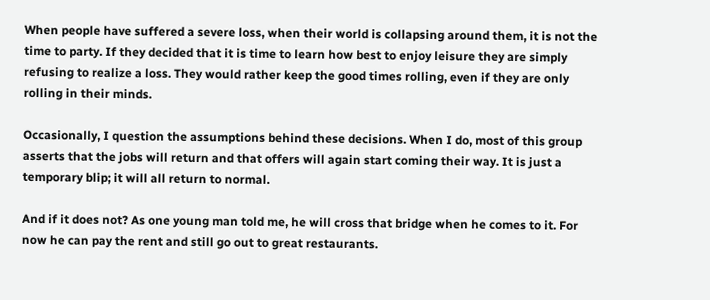When people have suffered a severe loss, when their world is collapsing around them, it is not the time to party. If they decided that it is time to learn how best to enjoy leisure they are simply refusing to realize a loss. They would rather keep the good times rolling, even if they are only rolling in their minds.

Occasionally, I question the assumptions behind these decisions. When I do, most of this group asserts that the jobs will return and that offers will again start coming their way. It is just a temporary blip; it will all return to normal.

And if it does not? As one young man told me, he will cross that bridge when he comes to it. For now he can pay the rent and still go out to great restaurants.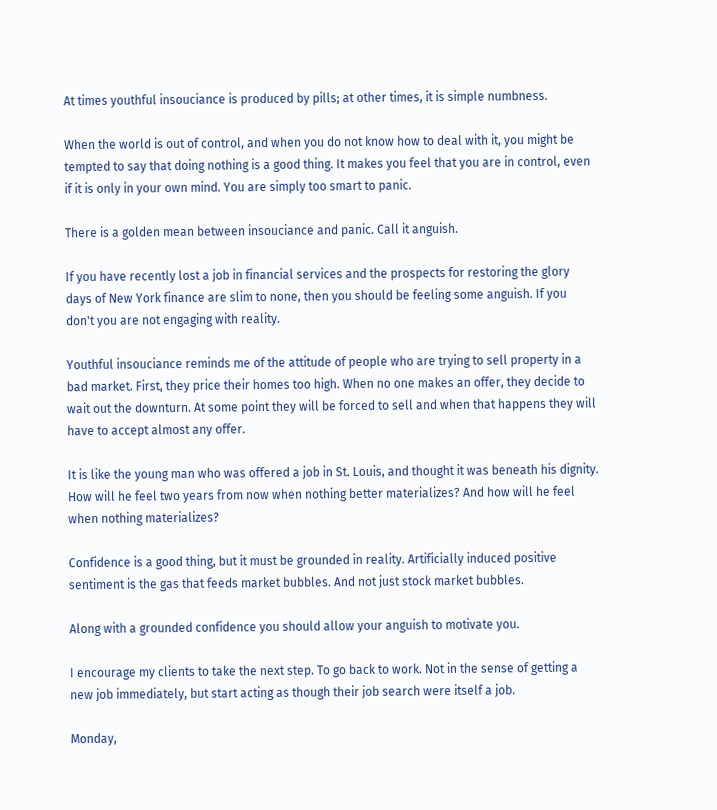At times youthful insouciance is produced by pills; at other times, it is simple numbness.

When the world is out of control, and when you do not know how to deal with it, you might be tempted to say that doing nothing is a good thing. It makes you feel that you are in control, even if it is only in your own mind. You are simply too smart to panic.

There is a golden mean between insouciance and panic. Call it anguish.

If you have recently lost a job in financial services and the prospects for restoring the glory days of New York finance are slim to none, then you should be feeling some anguish. If you don't you are not engaging with reality.

Youthful insouciance reminds me of the attitude of people who are trying to sell property in a bad market. First, they price their homes too high. When no one makes an offer, they decide to wait out the downturn. At some point they will be forced to sell and when that happens they will have to accept almost any offer.

It is like the young man who was offered a job in St. Louis, and thought it was beneath his dignity. How will he feel two years from now when nothing better materializes? And how will he feel when nothing materializes?

Confidence is a good thing, but it must be grounded in reality. Artificially induced positive sentiment is the gas that feeds market bubbles. And not just stock market bubbles.

Along with a grounded confidence you should allow your anguish to motivate you.

I encourage my clients to take the next step. To go back to work. Not in the sense of getting a new job immediately, but start acting as though their job search were itself a job.

Monday,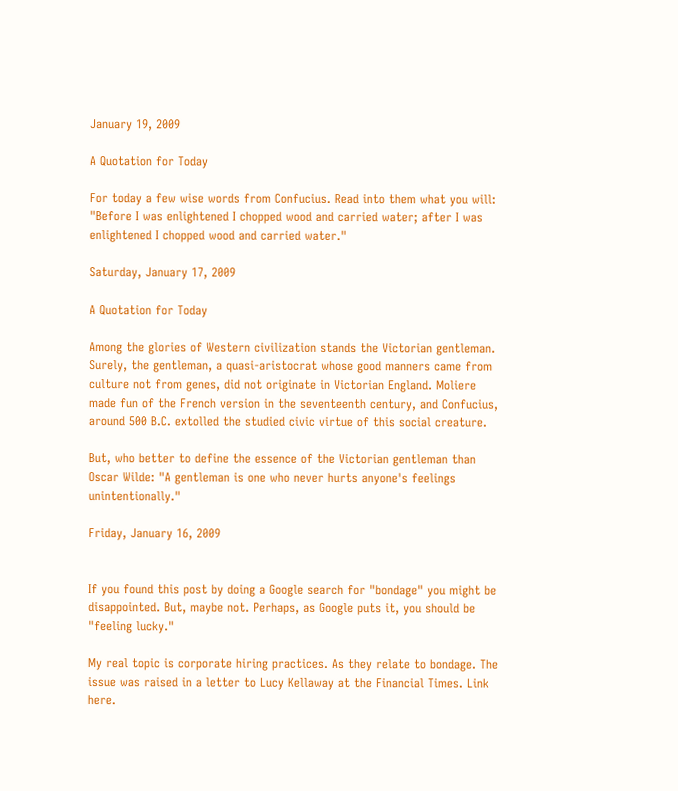January 19, 2009

A Quotation for Today

For today a few wise words from Confucius. Read into them what you will: "Before I was enlightened I chopped wood and carried water; after I was enlightened I chopped wood and carried water."

Saturday, January 17, 2009

A Quotation for Today

Among the glories of Western civilization stands the Victorian gentleman. Surely, the gentleman, a quasi-aristocrat whose good manners came from culture not from genes, did not originate in Victorian England. Moliere made fun of the French version in the seventeenth century, and Confucius, around 500 B.C. extolled the studied civic virtue of this social creature.

But, who better to define the essence of the Victorian gentleman than Oscar Wilde: "A gentleman is one who never hurts anyone's feelings unintentionally."

Friday, January 16, 2009


If you found this post by doing a Google search for "bondage" you might be disappointed. But, maybe not. Perhaps, as Google puts it, you should be "feeling lucky."

My real topic is corporate hiring practices. As they relate to bondage. The issue was raised in a letter to Lucy Kellaway at the Financial Times. Link here.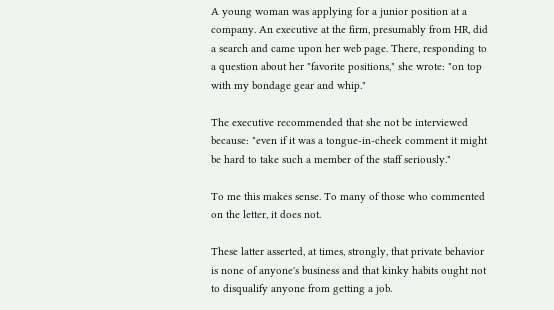A young woman was applying for a junior position at a company. An executive at the firm, presumably from HR, did a search and came upon her web page. There, responding to a question about her "favorite positions," she wrote: "on top with my bondage gear and whip."

The executive recommended that she not be interviewed because: "even if it was a tongue-in-cheek comment it might be hard to take such a member of the staff seriously."

To me this makes sense. To many of those who commented on the letter, it does not.

These latter asserted, at times, strongly, that private behavior is none of anyone's business and that kinky habits ought not to disqualify anyone from getting a job.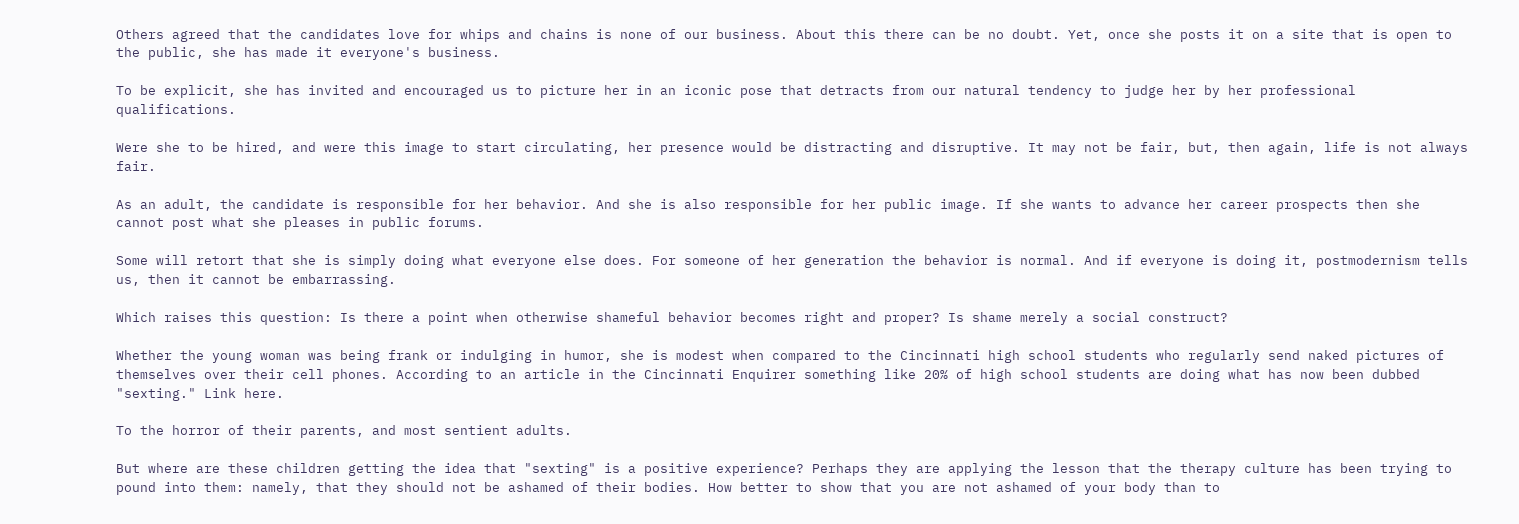Others agreed that the candidates love for whips and chains is none of our business. About this there can be no doubt. Yet, once she posts it on a site that is open to the public, she has made it everyone's business.

To be explicit, she has invited and encouraged us to picture her in an iconic pose that detracts from our natural tendency to judge her by her professional qualifications.

Were she to be hired, and were this image to start circulating, her presence would be distracting and disruptive. It may not be fair, but, then again, life is not always fair.

As an adult, the candidate is responsible for her behavior. And she is also responsible for her public image. If she wants to advance her career prospects then she cannot post what she pleases in public forums.

Some will retort that she is simply doing what everyone else does. For someone of her generation the behavior is normal. And if everyone is doing it, postmodernism tells us, then it cannot be embarrassing.

Which raises this question: Is there a point when otherwise shameful behavior becomes right and proper? Is shame merely a social construct?

Whether the young woman was being frank or indulging in humor, she is modest when compared to the Cincinnati high school students who regularly send naked pictures of themselves over their cell phones. According to an article in the Cincinnati Enquirer something like 20% of high school students are doing what has now been dubbed "sexting." Link here.

To the horror of their parents, and most sentient adults.

But where are these children getting the idea that "sexting" is a positive experience? Perhaps they are applying the lesson that the therapy culture has been trying to pound into them: namely, that they should not be ashamed of their bodies. How better to show that you are not ashamed of your body than to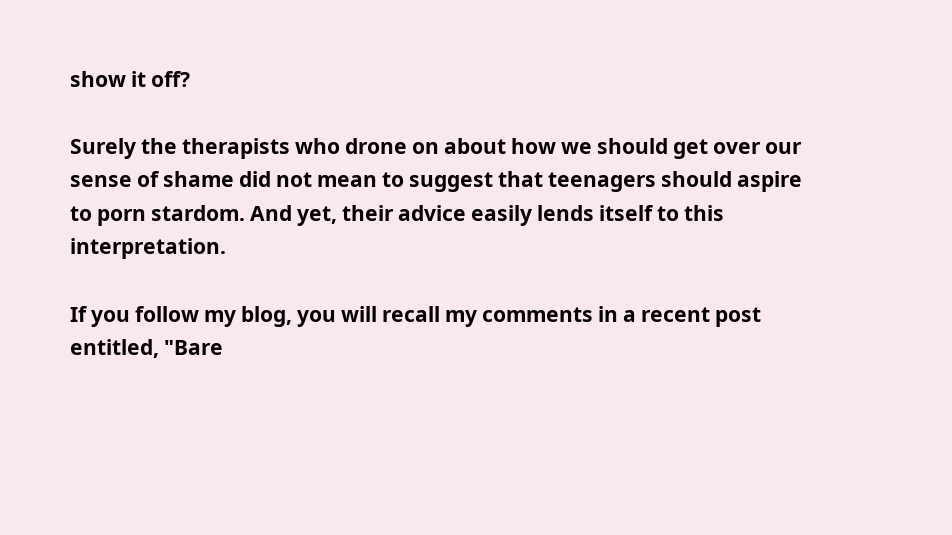show it off?

Surely the therapists who drone on about how we should get over our sense of shame did not mean to suggest that teenagers should aspire to porn stardom. And yet, their advice easily lends itself to this interpretation.

If you follow my blog, you will recall my comments in a recent post entitled, "Bare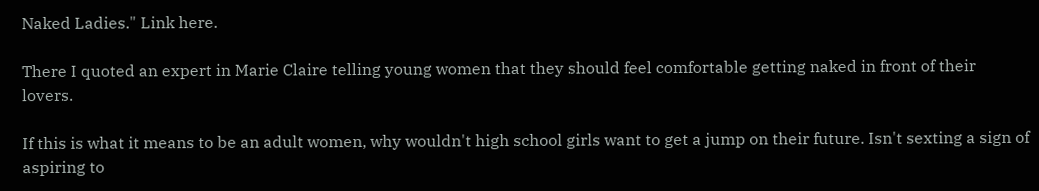Naked Ladies." Link here.

There I quoted an expert in Marie Claire telling young women that they should feel comfortable getting naked in front of their lovers.

If this is what it means to be an adult women, why wouldn't high school girls want to get a jump on their future. Isn't sexting a sign of aspiring to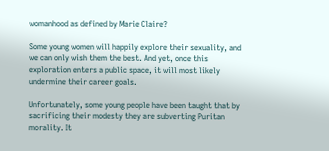womanhood as defined by Marie Claire?

Some young women will happily explore their sexuality, and we can only wish them the best. And yet, once this exploration enters a public space, it will most likely undermine their career goals.

Unfortunately, some young people have been taught that by sacrificing their modesty they are subverting Puritan morality. It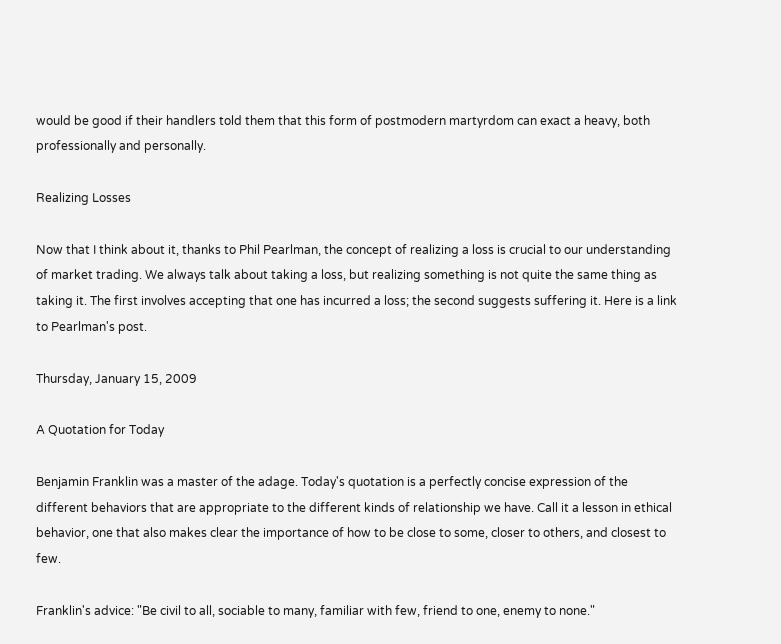would be good if their handlers told them that this form of postmodern martyrdom can exact a heavy, both professionally and personally.

Realizing Losses

Now that I think about it, thanks to Phil Pearlman, the concept of realizing a loss is crucial to our understanding of market trading. We always talk about taking a loss, but realizing something is not quite the same thing as taking it. The first involves accepting that one has incurred a loss; the second suggests suffering it. Here is a link to Pearlman's post.

Thursday, January 15, 2009

A Quotation for Today

Benjamin Franklin was a master of the adage. Today's quotation is a perfectly concise expression of the different behaviors that are appropriate to the different kinds of relationship we have. Call it a lesson in ethical behavior, one that also makes clear the importance of how to be close to some, closer to others, and closest to few.

Franklin's advice: "Be civil to all, sociable to many, familiar with few, friend to one, enemy to none."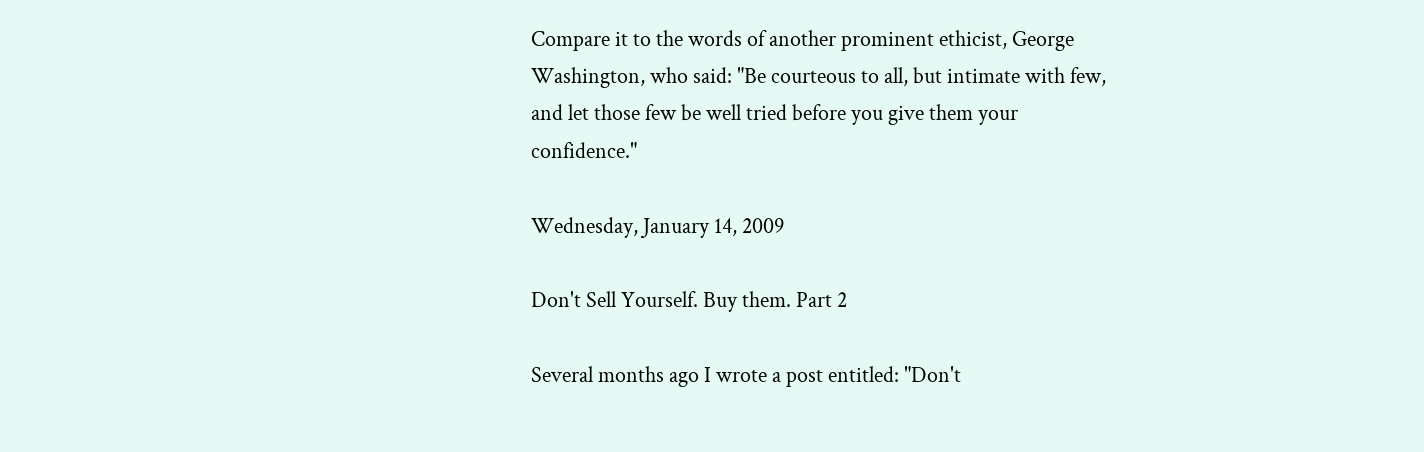Compare it to the words of another prominent ethicist, George Washington, who said: "Be courteous to all, but intimate with few, and let those few be well tried before you give them your confidence."

Wednesday, January 14, 2009

Don't Sell Yourself. Buy them. Part 2

Several months ago I wrote a post entitled: "Don't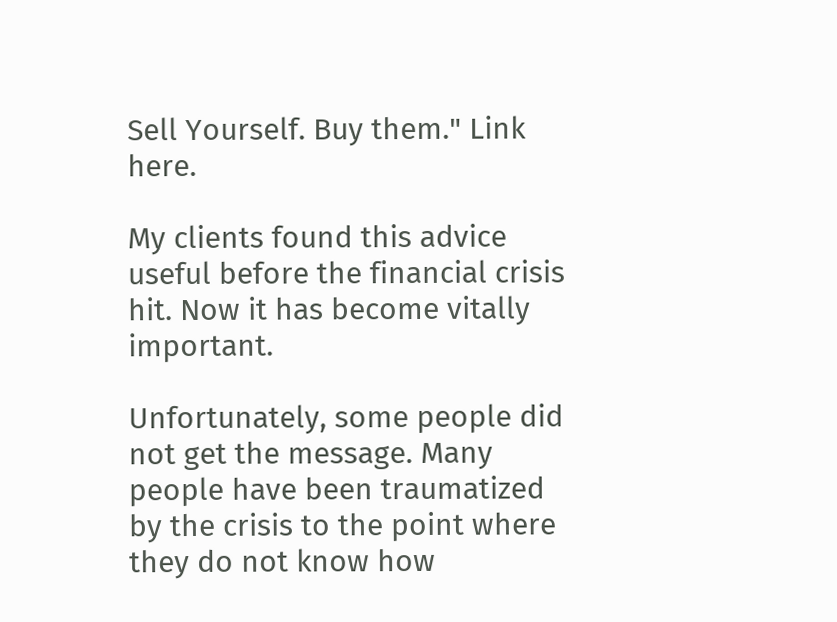Sell Yourself. Buy them." Link here.

My clients found this advice useful before the financial crisis hit. Now it has become vitally important.

Unfortunately, some people did not get the message. Many people have been traumatized by the crisis to the point where they do not know how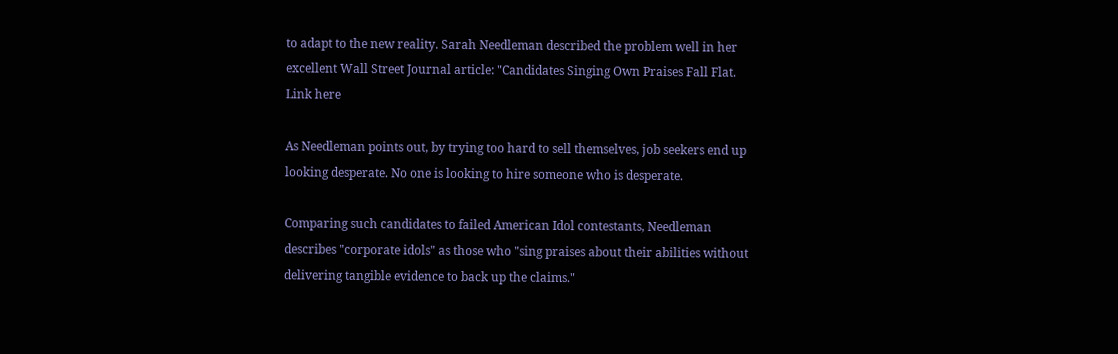to adapt to the new reality. Sarah Needleman described the problem well in her excellent Wall Street Journal article: "Candidates Singing Own Praises Fall Flat. Link here

As Needleman points out, by trying too hard to sell themselves, job seekers end up looking desperate. No one is looking to hire someone who is desperate.

Comparing such candidates to failed American Idol contestants, Needleman describes "corporate idols" as those who "sing praises about their abilities without delivering tangible evidence to back up the claims."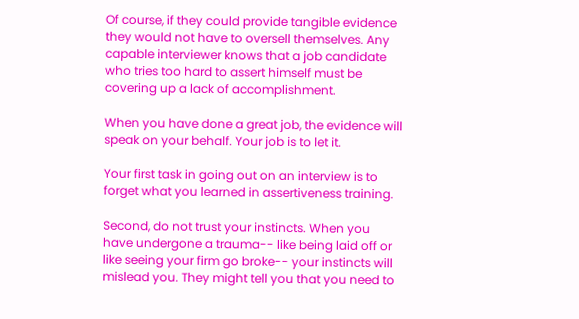Of course, if they could provide tangible evidence they would not have to oversell themselves. Any capable interviewer knows that a job candidate who tries too hard to assert himself must be covering up a lack of accomplishment.

When you have done a great job, the evidence will speak on your behalf. Your job is to let it.

Your first task in going out on an interview is to forget what you learned in assertiveness training.

Second, do not trust your instincts. When you have undergone a trauma-- like being laid off or like seeing your firm go broke-- your instincts will mislead you. They might tell you that you need to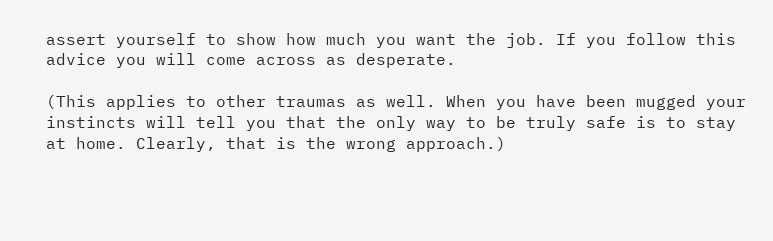assert yourself to show how much you want the job. If you follow this advice you will come across as desperate.

(This applies to other traumas as well. When you have been mugged your instincts will tell you that the only way to be truly safe is to stay at home. Clearly, that is the wrong approach.)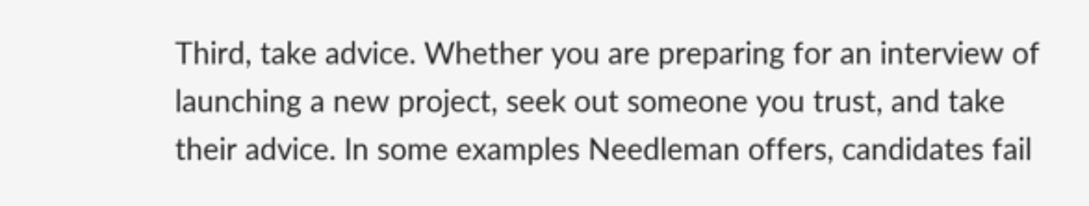Third, take advice. Whether you are preparing for an interview of launching a new project, seek out someone you trust, and take their advice. In some examples Needleman offers, candidates fail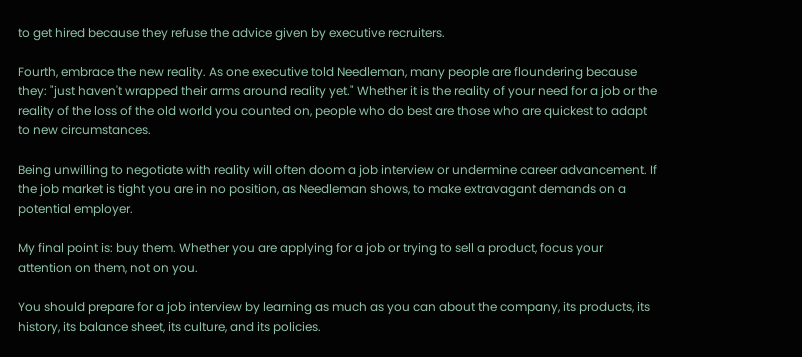to get hired because they refuse the advice given by executive recruiters.

Fourth, embrace the new reality. As one executive told Needleman, many people are floundering because they: "just haven't wrapped their arms around reality yet." Whether it is the reality of your need for a job or the reality of the loss of the old world you counted on, people who do best are those who are quickest to adapt to new circumstances.

Being unwilling to negotiate with reality will often doom a job interview or undermine career advancement. If the job market is tight you are in no position, as Needleman shows, to make extravagant demands on a potential employer.

My final point is: buy them. Whether you are applying for a job or trying to sell a product, focus your attention on them, not on you.

You should prepare for a job interview by learning as much as you can about the company, its products, its history, its balance sheet, its culture, and its policies.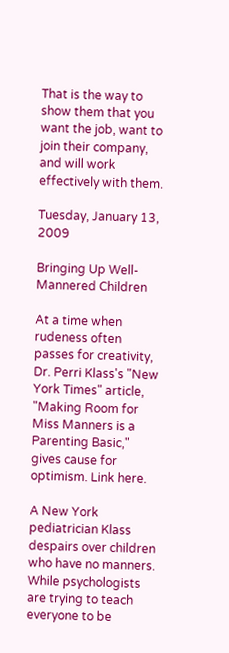That is the way to show them that you want the job, want to join their company, and will work effectively with them.

Tuesday, January 13, 2009

Bringing Up Well-Mannered Children

At a time when rudeness often passes for creativity, Dr. Perri Klass's "New York Times" article, "Making Room for Miss Manners is a Parenting Basic," gives cause for optimism. Link here.

A New York pediatrician Klass despairs over children who have no manners. While psychologists are trying to teach everyone to be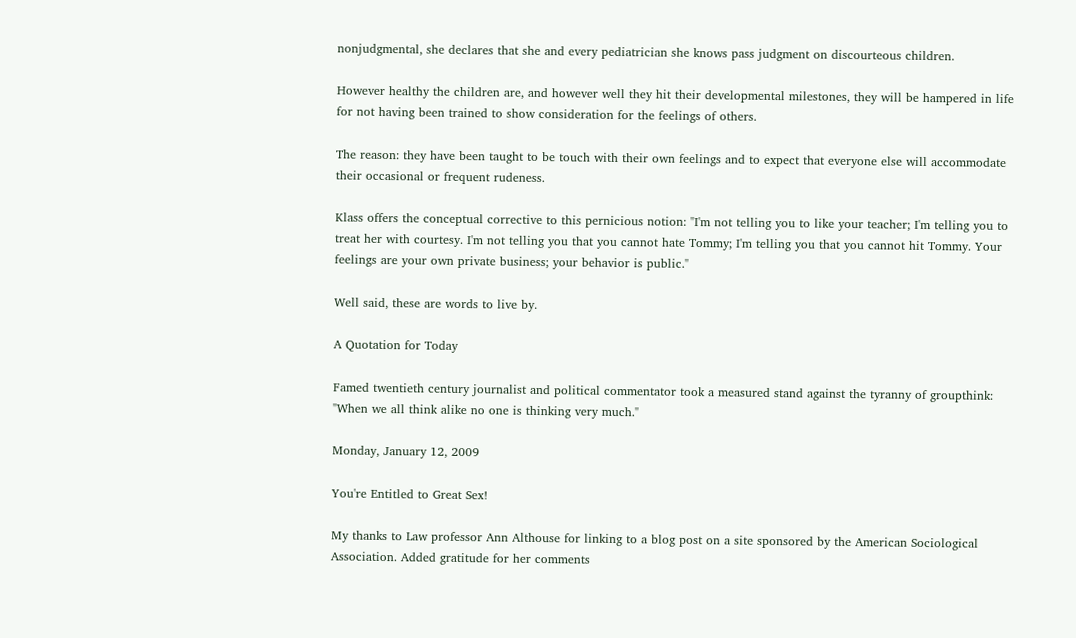nonjudgmental, she declares that she and every pediatrician she knows pass judgment on discourteous children.

However healthy the children are, and however well they hit their developmental milestones, they will be hampered in life for not having been trained to show consideration for the feelings of others.

The reason: they have been taught to be touch with their own feelings and to expect that everyone else will accommodate their occasional or frequent rudeness.

Klass offers the conceptual corrective to this pernicious notion: "I'm not telling you to like your teacher; I'm telling you to treat her with courtesy. I'm not telling you that you cannot hate Tommy; I'm telling you that you cannot hit Tommy. Your feelings are your own private business; your behavior is public."

Well said, these are words to live by.

A Quotation for Today

Famed twentieth century journalist and political commentator took a measured stand against the tyranny of groupthink: "When we all think alike no one is thinking very much."

Monday, January 12, 2009

You're Entitled to Great Sex!

My thanks to Law professor Ann Althouse for linking to a blog post on a site sponsored by the American Sociological Association. Added gratitude for her comments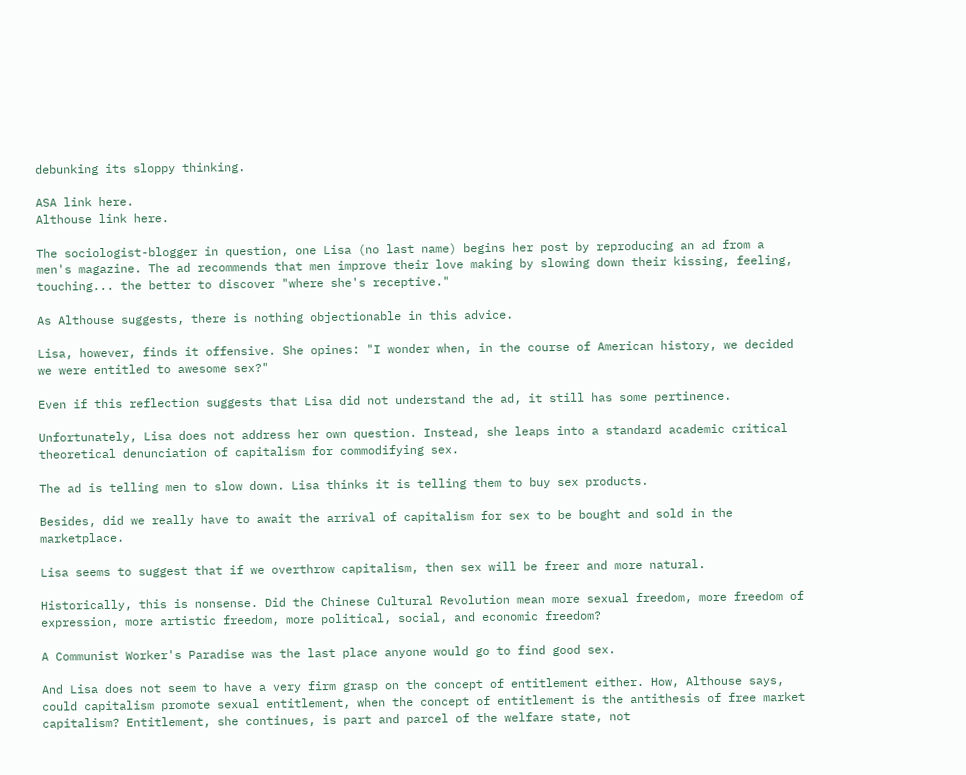debunking its sloppy thinking.

ASA link here.
Althouse link here.

The sociologist-blogger in question, one Lisa (no last name) begins her post by reproducing an ad from a men's magazine. The ad recommends that men improve their love making by slowing down their kissing, feeling, touching... the better to discover "where she's receptive."

As Althouse suggests, there is nothing objectionable in this advice.

Lisa, however, finds it offensive. She opines: "I wonder when, in the course of American history, we decided we were entitled to awesome sex?"

Even if this reflection suggests that Lisa did not understand the ad, it still has some pertinence.

Unfortunately, Lisa does not address her own question. Instead, she leaps into a standard academic critical theoretical denunciation of capitalism for commodifying sex.

The ad is telling men to slow down. Lisa thinks it is telling them to buy sex products.

Besides, did we really have to await the arrival of capitalism for sex to be bought and sold in the marketplace.

Lisa seems to suggest that if we overthrow capitalism, then sex will be freer and more natural.

Historically, this is nonsense. Did the Chinese Cultural Revolution mean more sexual freedom, more freedom of expression, more artistic freedom, more political, social, and economic freedom?

A Communist Worker's Paradise was the last place anyone would go to find good sex.

And Lisa does not seem to have a very firm grasp on the concept of entitlement either. How, Althouse says, could capitalism promote sexual entitlement, when the concept of entitlement is the antithesis of free market capitalism? Entitlement, she continues, is part and parcel of the welfare state, not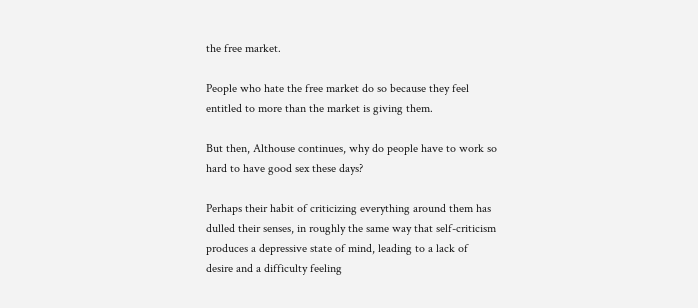the free market.

People who hate the free market do so because they feel entitled to more than the market is giving them.

But then, Althouse continues, why do people have to work so hard to have good sex these days?

Perhaps their habit of criticizing everything around them has dulled their senses, in roughly the same way that self-criticism produces a depressive state of mind, leading to a lack of desire and a difficulty feeling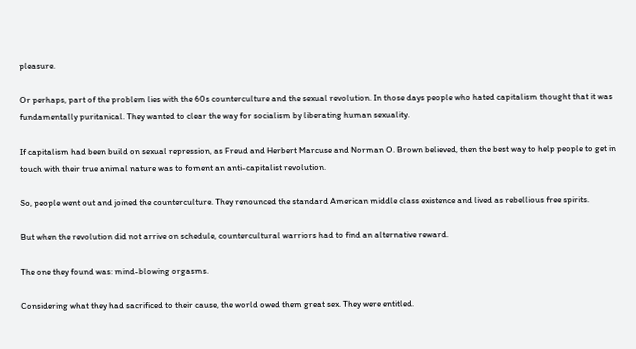pleasure.

Or perhaps, part of the problem lies with the 60s counterculture and the sexual revolution. In those days people who hated capitalism thought that it was fundamentally puritanical. They wanted to clear the way for socialism by liberating human sexuality.

If capitalism had been build on sexual repression, as Freud and Herbert Marcuse and Norman O. Brown believed, then the best way to help people to get in touch with their true animal nature was to foment an anti-capitalist revolution.

So, people went out and joined the counterculture. They renounced the standard American middle class existence and lived as rebellious free spirits.

But when the revolution did not arrive on schedule, countercultural warriors had to find an alternative reward.

The one they found was: mind-blowing orgasms.

Considering what they had sacrificed to their cause, the world owed them great sex. They were entitled.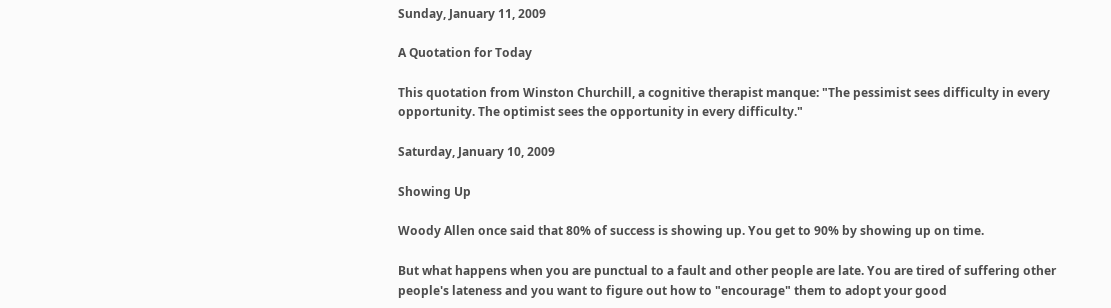Sunday, January 11, 2009

A Quotation for Today

This quotation from Winston Churchill, a cognitive therapist manque: "The pessimist sees difficulty in every opportunity. The optimist sees the opportunity in every difficulty."

Saturday, January 10, 2009

Showing Up

Woody Allen once said that 80% of success is showing up. You get to 90% by showing up on time.

But what happens when you are punctual to a fault and other people are late. You are tired of suffering other people's lateness and you want to figure out how to "encourage" them to adopt your good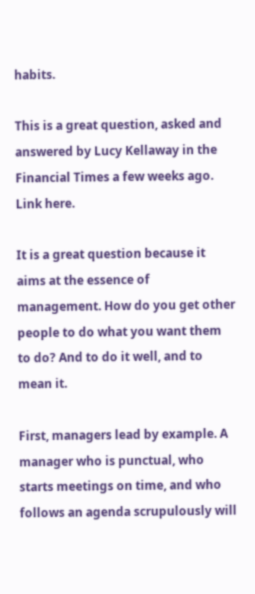habits.

This is a great question, asked and answered by Lucy Kellaway in the Financial Times a few weeks ago. Link here.

It is a great question because it aims at the essence of management. How do you get other people to do what you want them to do? And to do it well, and to mean it.

First, managers lead by example. A manager who is punctual, who starts meetings on time, and who follows an agenda scrupulously will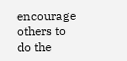encourage others to do the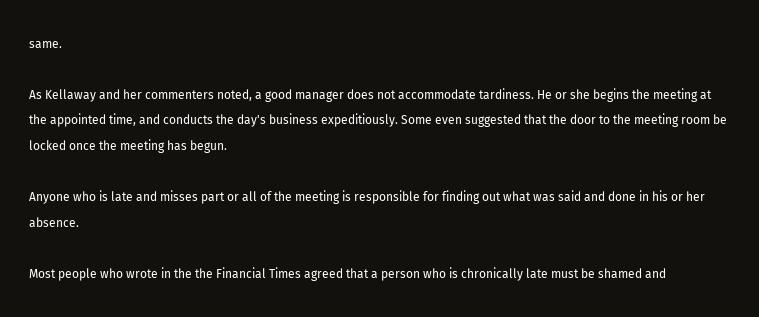same.

As Kellaway and her commenters noted, a good manager does not accommodate tardiness. He or she begins the meeting at the appointed time, and conducts the day's business expeditiously. Some even suggested that the door to the meeting room be locked once the meeting has begun.

Anyone who is late and misses part or all of the meeting is responsible for finding out what was said and done in his or her absence.

Most people who wrote in the the Financial Times agreed that a person who is chronically late must be shamed and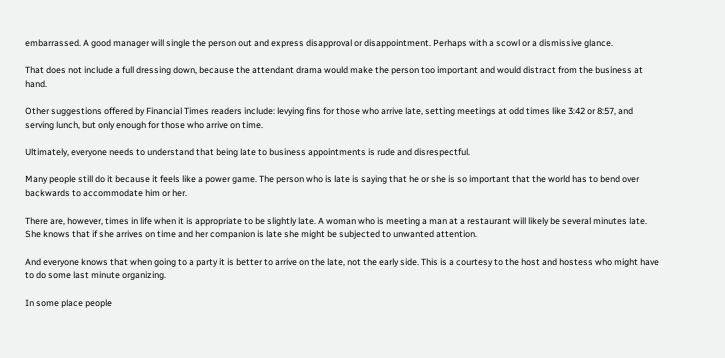embarrassed. A good manager will single the person out and express disapproval or disappointment. Perhaps with a scowl or a dismissive glance.

That does not include a full dressing down, because the attendant drama would make the person too important and would distract from the business at hand.

Other suggestions offered by Financial Times readers include: levying fins for those who arrive late, setting meetings at odd times like 3:42 or 8:57, and serving lunch, but only enough for those who arrive on time.

Ultimately, everyone needs to understand that being late to business appointments is rude and disrespectful.

Many people still do it because it feels like a power game. The person who is late is saying that he or she is so important that the world has to bend over backwards to accommodate him or her.

There are, however, times in life when it is appropriate to be slightly late. A woman who is meeting a man at a restaurant will likely be several minutes late. She knows that if she arrives on time and her companion is late she might be subjected to unwanted attention.

And everyone knows that when going to a party it is better to arrive on the late, not the early side. This is a courtesy to the host and hostess who might have to do some last minute organizing.

In some place people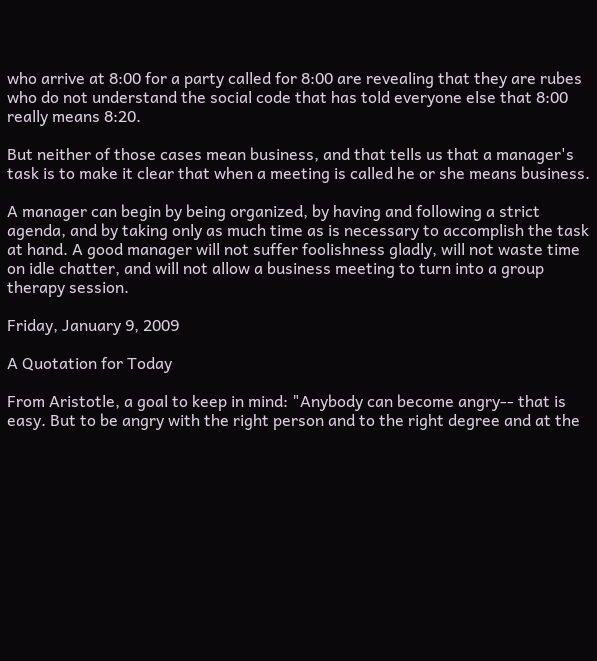who arrive at 8:00 for a party called for 8:00 are revealing that they are rubes who do not understand the social code that has told everyone else that 8:00 really means 8:20.

But neither of those cases mean business, and that tells us that a manager's task is to make it clear that when a meeting is called he or she means business.

A manager can begin by being organized, by having and following a strict agenda, and by taking only as much time as is necessary to accomplish the task at hand. A good manager will not suffer foolishness gladly, will not waste time on idle chatter, and will not allow a business meeting to turn into a group therapy session.

Friday, January 9, 2009

A Quotation for Today

From Aristotle, a goal to keep in mind: "Anybody can become angry-- that is easy. But to be angry with the right person and to the right degree and at the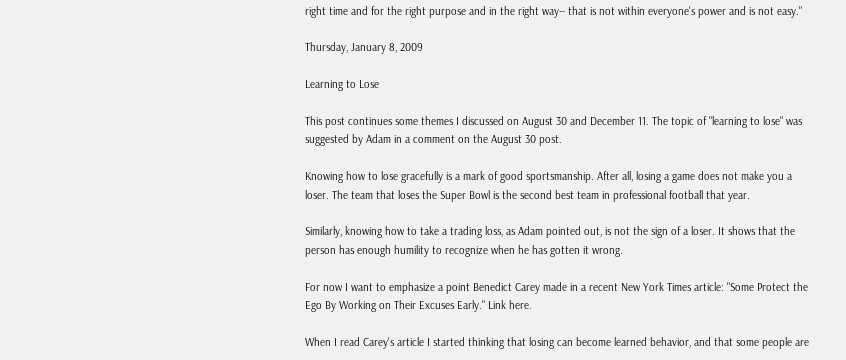right time and for the right purpose and in the right way-- that is not within everyone's power and is not easy."

Thursday, January 8, 2009

Learning to Lose

This post continues some themes I discussed on August 30 and December 11. The topic of "learning to lose" was suggested by Adam in a comment on the August 30 post.

Knowing how to lose gracefully is a mark of good sportsmanship. After all, losing a game does not make you a loser. The team that loses the Super Bowl is the second best team in professional football that year.

Similarly, knowing how to take a trading loss, as Adam pointed out, is not the sign of a loser. It shows that the person has enough humility to recognize when he has gotten it wrong.

For now I want to emphasize a point Benedict Carey made in a recent New York Times article: "Some Protect the Ego By Working on Their Excuses Early." Link here.

When I read Carey's article I started thinking that losing can become learned behavior, and that some people are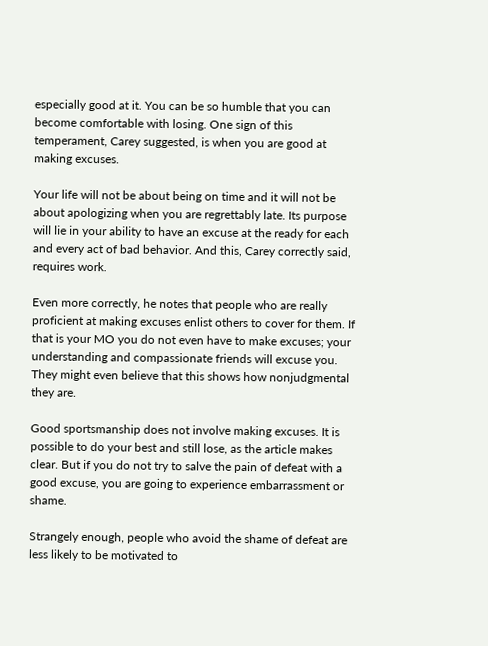especially good at it. You can be so humble that you can become comfortable with losing. One sign of this temperament, Carey suggested, is when you are good at making excuses.

Your life will not be about being on time and it will not be about apologizing when you are regrettably late. Its purpose will lie in your ability to have an excuse at the ready for each and every act of bad behavior. And this, Carey correctly said, requires work.

Even more correctly, he notes that people who are really proficient at making excuses enlist others to cover for them. If that is your MO you do not even have to make excuses; your understanding and compassionate friends will excuse you. They might even believe that this shows how nonjudgmental they are.

Good sportsmanship does not involve making excuses. It is possible to do your best and still lose, as the article makes clear. But if you do not try to salve the pain of defeat with a good excuse, you are going to experience embarrassment or shame.

Strangely enough, people who avoid the shame of defeat are less likely to be motivated to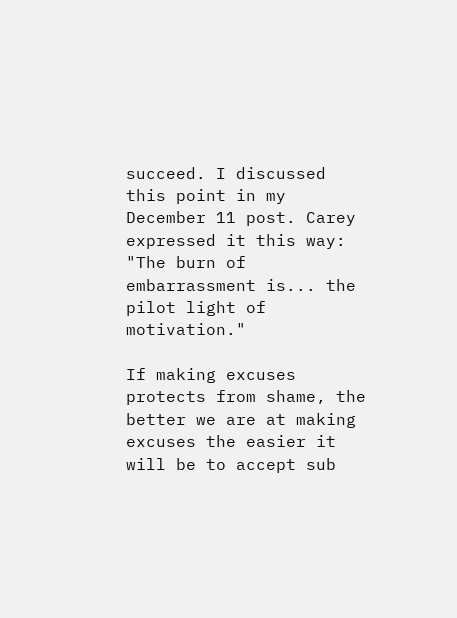succeed. I discussed this point in my December 11 post. Carey expressed it this way: "The burn of embarrassment is... the pilot light of motivation."

If making excuses protects from shame, the better we are at making excuses the easier it will be to accept sub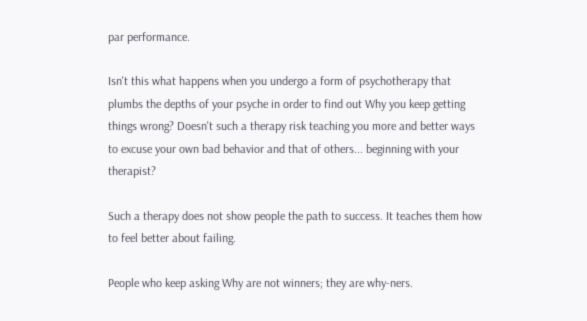par performance.

Isn't this what happens when you undergo a form of psychotherapy that plumbs the depths of your psyche in order to find out Why you keep getting things wrong? Doesn't such a therapy risk teaching you more and better ways to excuse your own bad behavior and that of others... beginning with your therapist?

Such a therapy does not show people the path to success. It teaches them how to feel better about failing.

People who keep asking Why are not winners; they are why-ners.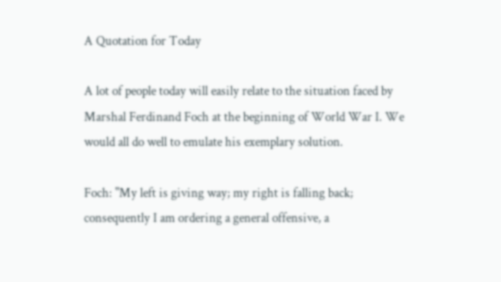A Quotation for Today

A lot of people today will easily relate to the situation faced by Marshal Ferdinand Foch at the beginning of World War I. We would all do well to emulate his exemplary solution.

Foch: "My left is giving way; my right is falling back; consequently I am ordering a general offensive, a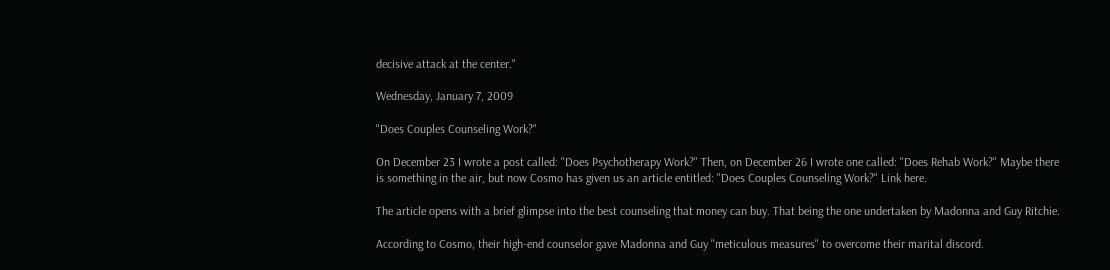decisive attack at the center."

Wednesday, January 7, 2009

"Does Couples Counseling Work?"

On December 23 I wrote a post called: "Does Psychotherapy Work?" Then, on December 26 I wrote one called: "Does Rehab Work?" Maybe there is something in the air, but now Cosmo has given us an article entitled: "Does Couples Counseling Work?" Link here.

The article opens with a brief glimpse into the best counseling that money can buy. That being the one undertaken by Madonna and Guy Ritchie.

According to Cosmo, their high-end counselor gave Madonna and Guy "meticulous measures" to overcome their marital discord.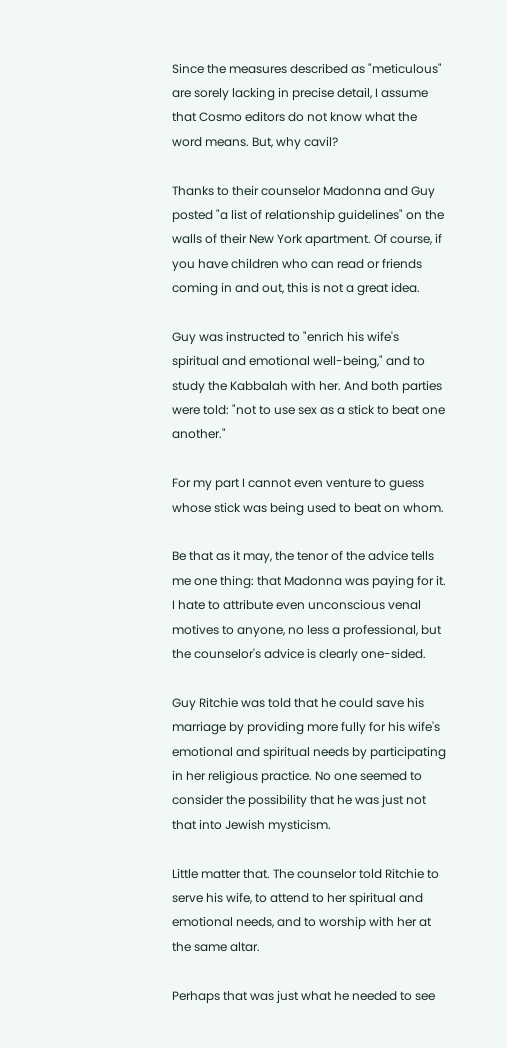Since the measures described as "meticulous" are sorely lacking in precise detail, I assume that Cosmo editors do not know what the word means. But, why cavil?

Thanks to their counselor Madonna and Guy posted "a list of relationship guidelines" on the walls of their New York apartment. Of course, if you have children who can read or friends coming in and out, this is not a great idea.

Guy was instructed to "enrich his wife's spiritual and emotional well-being," and to study the Kabbalah with her. And both parties were told: "not to use sex as a stick to beat one another."

For my part I cannot even venture to guess whose stick was being used to beat on whom.

Be that as it may, the tenor of the advice tells me one thing: that Madonna was paying for it. I hate to attribute even unconscious venal motives to anyone, no less a professional, but the counselor's advice is clearly one-sided.

Guy Ritchie was told that he could save his marriage by providing more fully for his wife's emotional and spiritual needs by participating in her religious practice. No one seemed to consider the possibility that he was just not that into Jewish mysticism.

Little matter that. The counselor told Ritchie to serve his wife, to attend to her spiritual and emotional needs, and to worship with her at the same altar.

Perhaps that was just what he needed to see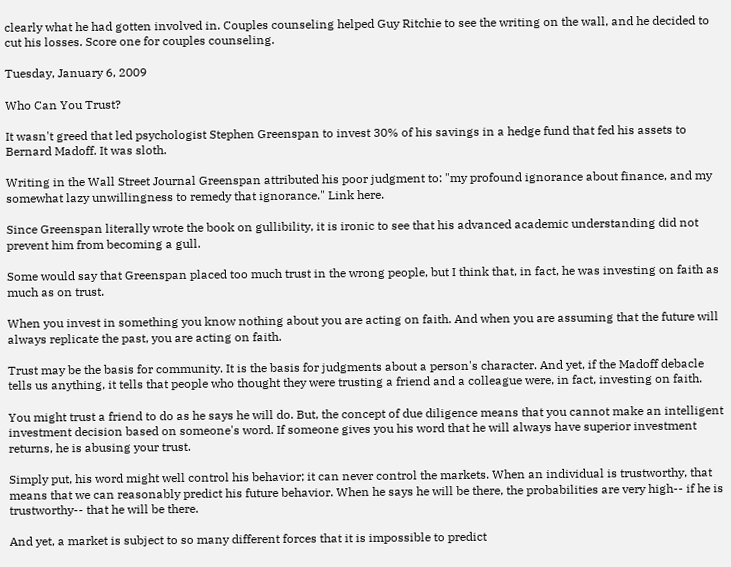clearly what he had gotten involved in. Couples counseling helped Guy Ritchie to see the writing on the wall, and he decided to cut his losses. Score one for couples counseling.

Tuesday, January 6, 2009

Who Can You Trust?

It wasn't greed that led psychologist Stephen Greenspan to invest 30% of his savings in a hedge fund that fed his assets to Bernard Madoff. It was sloth.

Writing in the Wall Street Journal Greenspan attributed his poor judgment to: "my profound ignorance about finance, and my somewhat lazy unwillingness to remedy that ignorance." Link here.

Since Greenspan literally wrote the book on gullibility, it is ironic to see that his advanced academic understanding did not prevent him from becoming a gull.

Some would say that Greenspan placed too much trust in the wrong people, but I think that, in fact, he was investing on faith as much as on trust.

When you invest in something you know nothing about you are acting on faith. And when you are assuming that the future will always replicate the past, you are acting on faith.

Trust may be the basis for community. It is the basis for judgments about a person's character. And yet, if the Madoff debacle tells us anything, it tells that people who thought they were trusting a friend and a colleague were, in fact, investing on faith.

You might trust a friend to do as he says he will do. But, the concept of due diligence means that you cannot make an intelligent investment decision based on someone's word. If someone gives you his word that he will always have superior investment returns, he is abusing your trust.

Simply put, his word might well control his behavior; it can never control the markets. When an individual is trustworthy, that means that we can reasonably predict his future behavior. When he says he will be there, the probabilities are very high-- if he is trustworthy-- that he will be there.

And yet, a market is subject to so many different forces that it is impossible to predict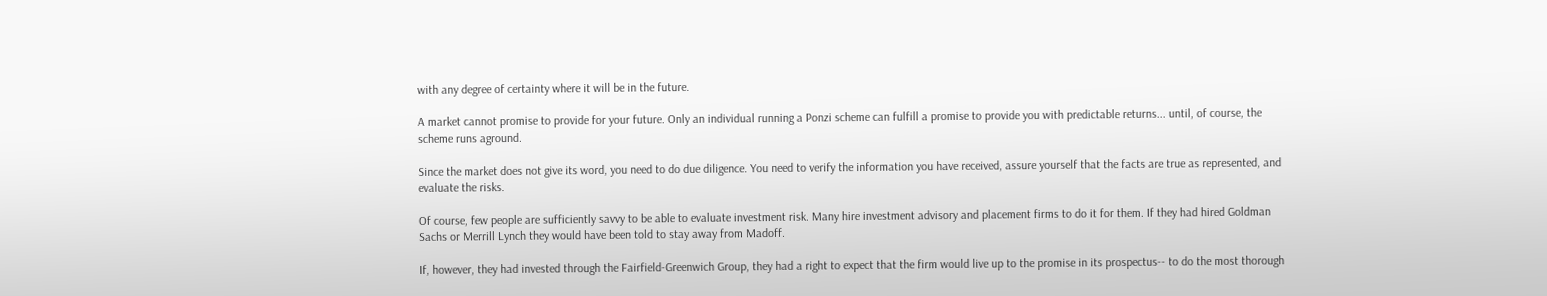with any degree of certainty where it will be in the future.

A market cannot promise to provide for your future. Only an individual running a Ponzi scheme can fulfill a promise to provide you with predictable returns... until, of course, the scheme runs aground.

Since the market does not give its word, you need to do due diligence. You need to verify the information you have received, assure yourself that the facts are true as represented, and evaluate the risks.

Of course, few people are sufficiently savvy to be able to evaluate investment risk. Many hire investment advisory and placement firms to do it for them. If they had hired Goldman Sachs or Merrill Lynch they would have been told to stay away from Madoff.

If, however, they had invested through the Fairfield-Greenwich Group, they had a right to expect that the firm would live up to the promise in its prospectus-- to do the most thorough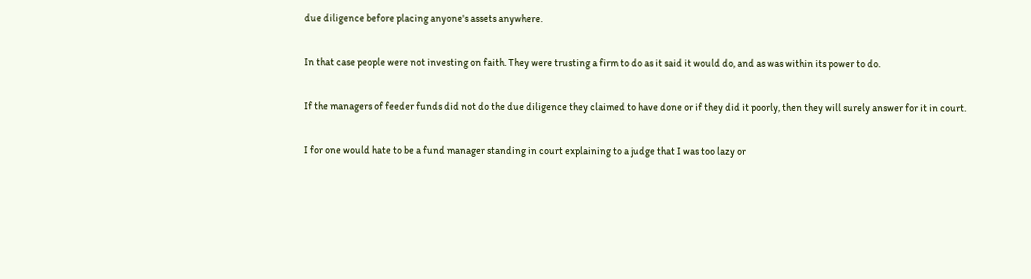due diligence before placing anyone's assets anywhere.

In that case people were not investing on faith. They were trusting a firm to do as it said it would do, and as was within its power to do.

If the managers of feeder funds did not do the due diligence they claimed to have done or if they did it poorly, then they will surely answer for it in court.

I for one would hate to be a fund manager standing in court explaining to a judge that I was too lazy or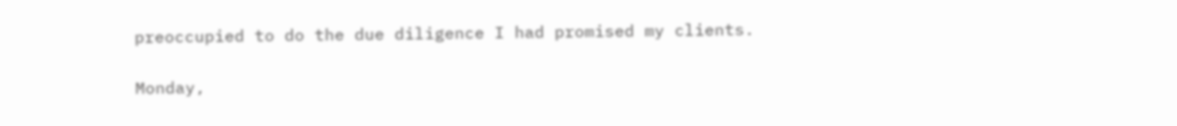preoccupied to do the due diligence I had promised my clients.

Monday,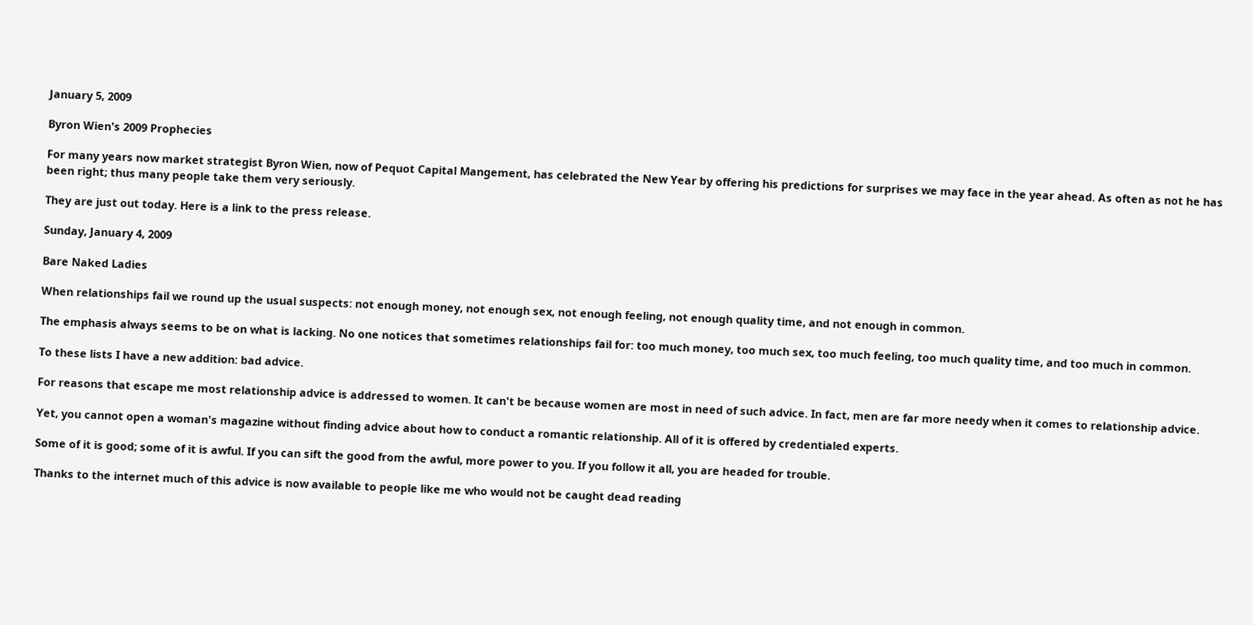January 5, 2009

Byron Wien's 2009 Prophecies

For many years now market strategist Byron Wien, now of Pequot Capital Mangement, has celebrated the New Year by offering his predictions for surprises we may face in the year ahead. As often as not he has been right; thus many people take them very seriously.

They are just out today. Here is a link to the press release.

Sunday, January 4, 2009

Bare Naked Ladies

When relationships fail we round up the usual suspects: not enough money, not enough sex, not enough feeling, not enough quality time, and not enough in common.

The emphasis always seems to be on what is lacking. No one notices that sometimes relationships fail for: too much money, too much sex, too much feeling, too much quality time, and too much in common.

To these lists I have a new addition: bad advice.

For reasons that escape me most relationship advice is addressed to women. It can't be because women are most in need of such advice. In fact, men are far more needy when it comes to relationship advice.

Yet, you cannot open a woman's magazine without finding advice about how to conduct a romantic relationship. All of it is offered by credentialed experts.

Some of it is good; some of it is awful. If you can sift the good from the awful, more power to you. If you follow it all, you are headed for trouble.

Thanks to the internet much of this advice is now available to people like me who would not be caught dead reading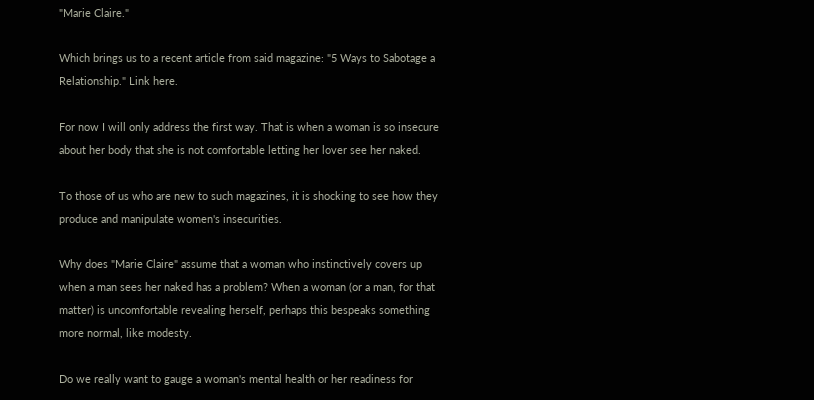"Marie Claire."

Which brings us to a recent article from said magazine: "5 Ways to Sabotage a Relationship." Link here.

For now I will only address the first way. That is when a woman is so insecure about her body that she is not comfortable letting her lover see her naked.

To those of us who are new to such magazines, it is shocking to see how they produce and manipulate women's insecurities.

Why does "Marie Claire" assume that a woman who instinctively covers up when a man sees her naked has a problem? When a woman (or a man, for that matter) is uncomfortable revealing herself, perhaps this bespeaks something more normal, like modesty.

Do we really want to gauge a woman's mental health or her readiness for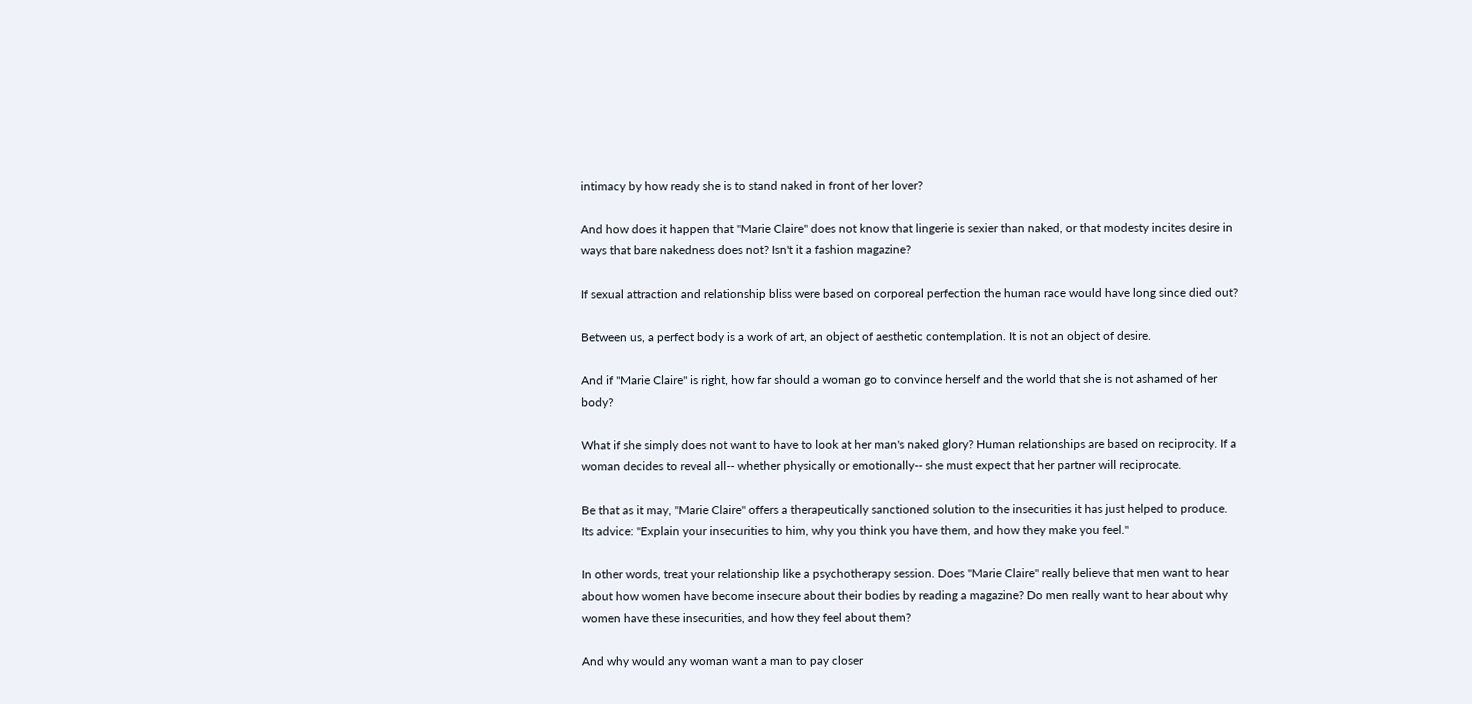intimacy by how ready she is to stand naked in front of her lover?

And how does it happen that "Marie Claire" does not know that lingerie is sexier than naked, or that modesty incites desire in ways that bare nakedness does not? Isn't it a fashion magazine?

If sexual attraction and relationship bliss were based on corporeal perfection the human race would have long since died out?

Between us, a perfect body is a work of art, an object of aesthetic contemplation. It is not an object of desire.

And if "Marie Claire" is right, how far should a woman go to convince herself and the world that she is not ashamed of her body?

What if she simply does not want to have to look at her man's naked glory? Human relationships are based on reciprocity. If a woman decides to reveal all-- whether physically or emotionally-- she must expect that her partner will reciprocate.

Be that as it may, "Marie Claire" offers a therapeutically sanctioned solution to the insecurities it has just helped to produce. Its advice: "Explain your insecurities to him, why you think you have them, and how they make you feel."

In other words, treat your relationship like a psychotherapy session. Does "Marie Claire" really believe that men want to hear about how women have become insecure about their bodies by reading a magazine? Do men really want to hear about why women have these insecurities, and how they feel about them?

And why would any woman want a man to pay closer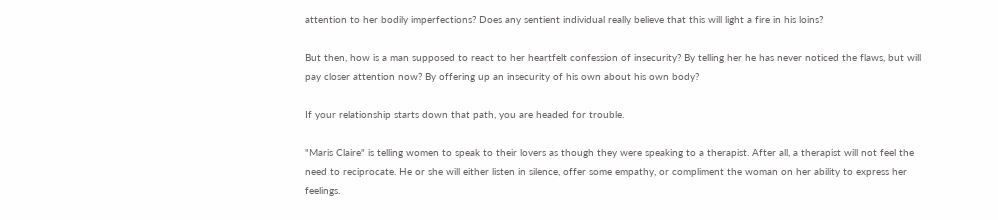attention to her bodily imperfections? Does any sentient individual really believe that this will light a fire in his loins?

But then, how is a man supposed to react to her heartfelt confession of insecurity? By telling her he has never noticed the flaws, but will pay closer attention now? By offering up an insecurity of his own about his own body?

If your relationship starts down that path, you are headed for trouble.

"Maris Claire" is telling women to speak to their lovers as though they were speaking to a therapist. After all, a therapist will not feel the need to reciprocate. He or she will either listen in silence, offer some empathy, or compliment the woman on her ability to express her feelings.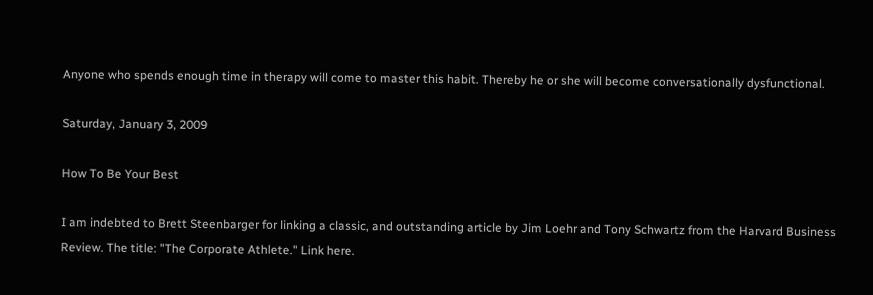Anyone who spends enough time in therapy will come to master this habit. Thereby he or she will become conversationally dysfunctional.

Saturday, January 3, 2009

How To Be Your Best

I am indebted to Brett Steenbarger for linking a classic, and outstanding article by Jim Loehr and Tony Schwartz from the Harvard Business Review. The title: "The Corporate Athlete." Link here.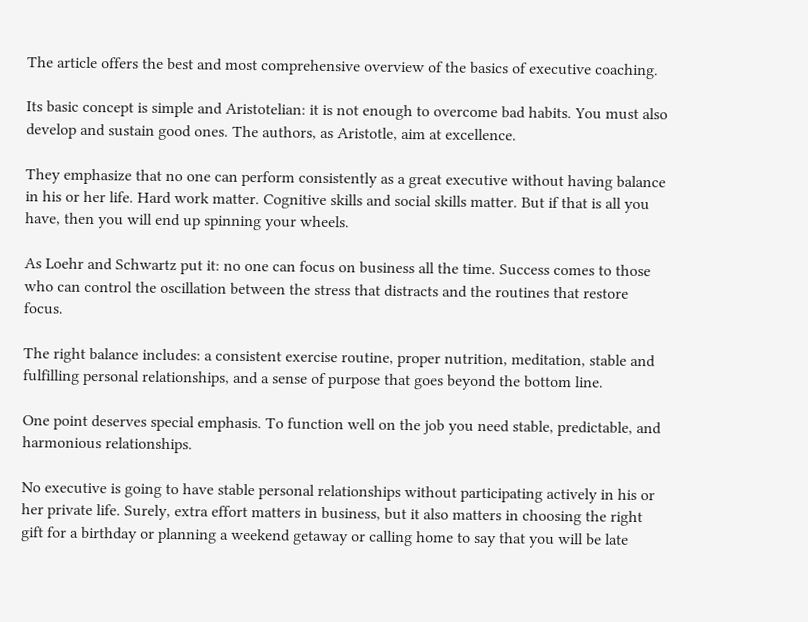The article offers the best and most comprehensive overview of the basics of executive coaching.

Its basic concept is simple and Aristotelian: it is not enough to overcome bad habits. You must also develop and sustain good ones. The authors, as Aristotle, aim at excellence.

They emphasize that no one can perform consistently as a great executive without having balance in his or her life. Hard work matter. Cognitive skills and social skills matter. But if that is all you have, then you will end up spinning your wheels.

As Loehr and Schwartz put it: no one can focus on business all the time. Success comes to those who can control the oscillation between the stress that distracts and the routines that restore focus.

The right balance includes: a consistent exercise routine, proper nutrition, meditation, stable and fulfilling personal relationships, and a sense of purpose that goes beyond the bottom line.

One point deserves special emphasis. To function well on the job you need stable, predictable, and harmonious relationships.

No executive is going to have stable personal relationships without participating actively in his or her private life. Surely, extra effort matters in business, but it also matters in choosing the right gift for a birthday or planning a weekend getaway or calling home to say that you will be late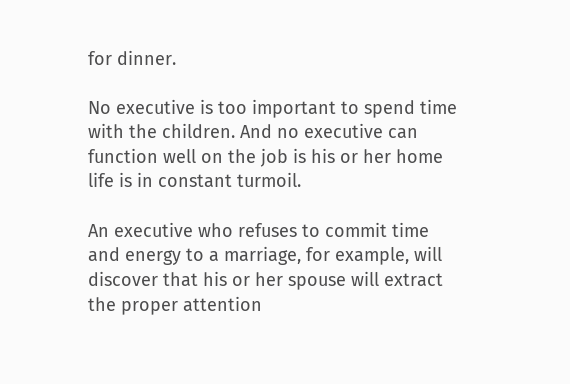for dinner.

No executive is too important to spend time with the children. And no executive can function well on the job is his or her home life is in constant turmoil.

An executive who refuses to commit time and energy to a marriage, for example, will discover that his or her spouse will extract the proper attention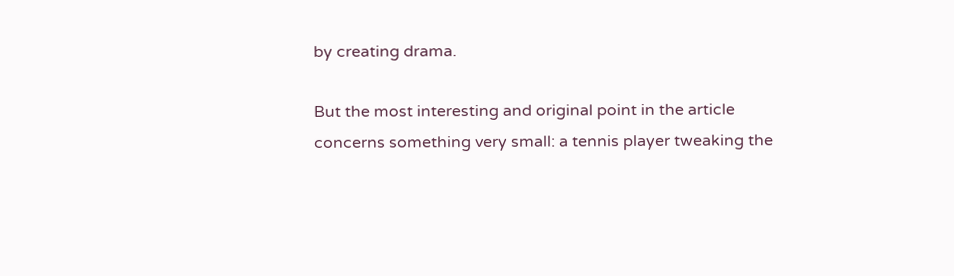by creating drama.

But the most interesting and original point in the article concerns something very small: a tennis player tweaking the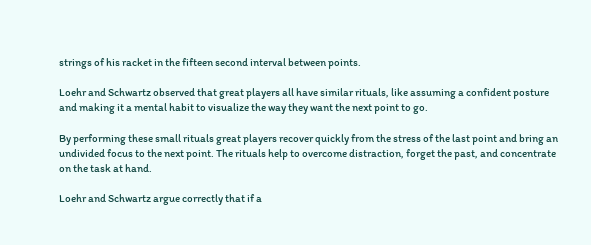strings of his racket in the fifteen second interval between points.

Loehr and Schwartz observed that great players all have similar rituals, like assuming a confident posture and making it a mental habit to visualize the way they want the next point to go.

By performing these small rituals great players recover quickly from the stress of the last point and bring an undivided focus to the next point. The rituals help to overcome distraction, forget the past, and concentrate on the task at hand.

Loehr and Schwartz argue correctly that if a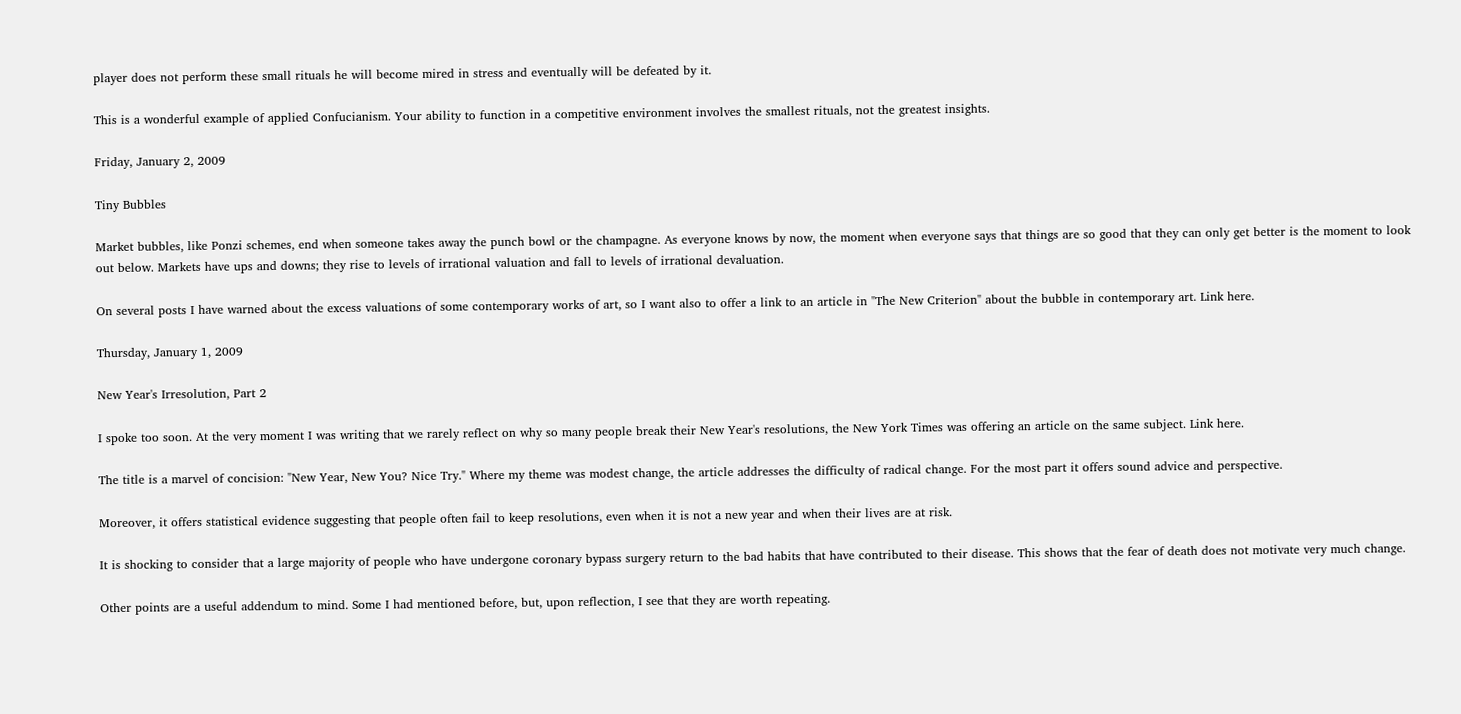player does not perform these small rituals he will become mired in stress and eventually will be defeated by it.

This is a wonderful example of applied Confucianism. Your ability to function in a competitive environment involves the smallest rituals, not the greatest insights.

Friday, January 2, 2009

Tiny Bubbles

Market bubbles, like Ponzi schemes, end when someone takes away the punch bowl or the champagne. As everyone knows by now, the moment when everyone says that things are so good that they can only get better is the moment to look out below. Markets have ups and downs; they rise to levels of irrational valuation and fall to levels of irrational devaluation.

On several posts I have warned about the excess valuations of some contemporary works of art, so I want also to offer a link to an article in "The New Criterion" about the bubble in contemporary art. Link here.

Thursday, January 1, 2009

New Year's Irresolution, Part 2

I spoke too soon. At the very moment I was writing that we rarely reflect on why so many people break their New Year's resolutions, the New York Times was offering an article on the same subject. Link here.

The title is a marvel of concision: "New Year, New You? Nice Try." Where my theme was modest change, the article addresses the difficulty of radical change. For the most part it offers sound advice and perspective.

Moreover, it offers statistical evidence suggesting that people often fail to keep resolutions, even when it is not a new year and when their lives are at risk.

It is shocking to consider that a large majority of people who have undergone coronary bypass surgery return to the bad habits that have contributed to their disease. This shows that the fear of death does not motivate very much change.

Other points are a useful addendum to mind. Some I had mentioned before, but, upon reflection, I see that they are worth repeating.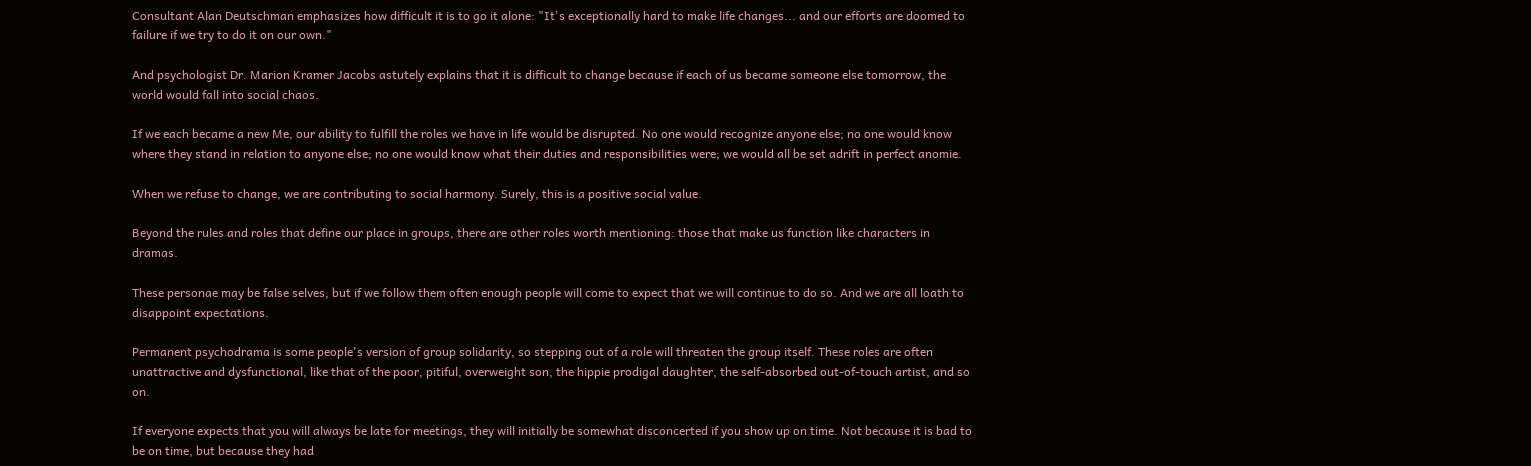Consultant Alan Deutschman emphasizes how difficult it is to go it alone: "It's exceptionally hard to make life changes... and our efforts are doomed to failure if we try to do it on our own."

And psychologist Dr. Marion Kramer Jacobs astutely explains that it is difficult to change because if each of us became someone else tomorrow, the world would fall into social chaos.

If we each became a new Me, our ability to fulfill the roles we have in life would be disrupted. No one would recognize anyone else; no one would know where they stand in relation to anyone else; no one would know what their duties and responsibilities were; we would all be set adrift in perfect anomie.

When we refuse to change, we are contributing to social harmony. Surely, this is a positive social value.

Beyond the rules and roles that define our place in groups, there are other roles worth mentioning: those that make us function like characters in dramas.

These personae may be false selves, but if we follow them often enough people will come to expect that we will continue to do so. And we are all loath to disappoint expectations.

Permanent psychodrama is some people's version of group solidarity, so stepping out of a role will threaten the group itself. These roles are often unattractive and dysfunctional, like that of the poor, pitiful, overweight son, the hippie prodigal daughter, the self-absorbed out-of-touch artist, and so on.

If everyone expects that you will always be late for meetings, they will initially be somewhat disconcerted if you show up on time. Not because it is bad to be on time, but because they had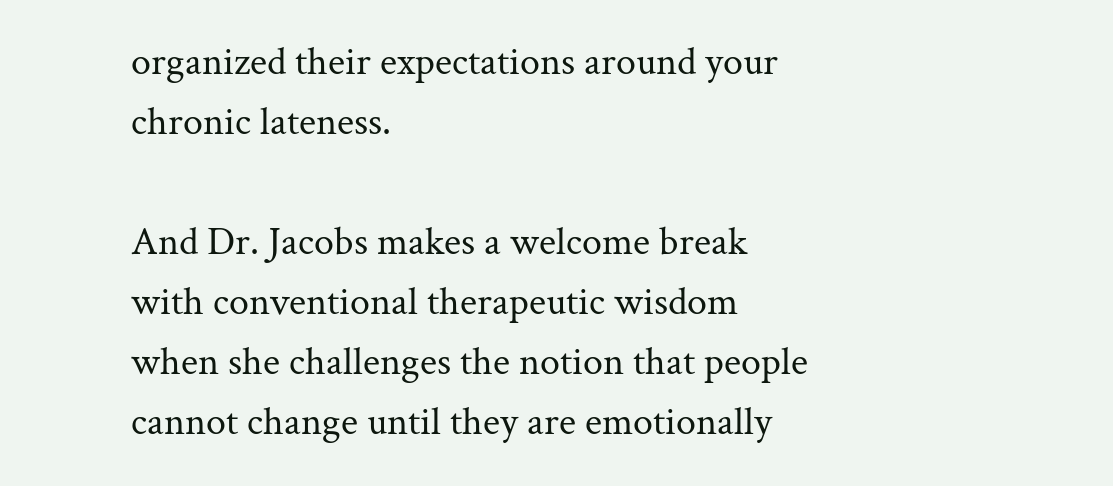organized their expectations around your chronic lateness.

And Dr. Jacobs makes a welcome break with conventional therapeutic wisdom when she challenges the notion that people cannot change until they are emotionally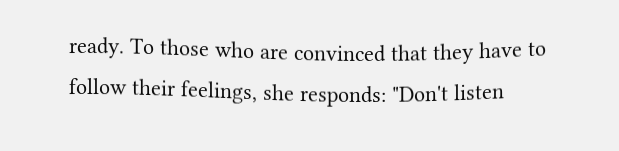ready. To those who are convinced that they have to follow their feelings, she responds: "Don't listen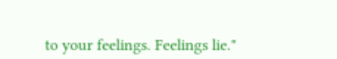to your feelings. Feelings lie."